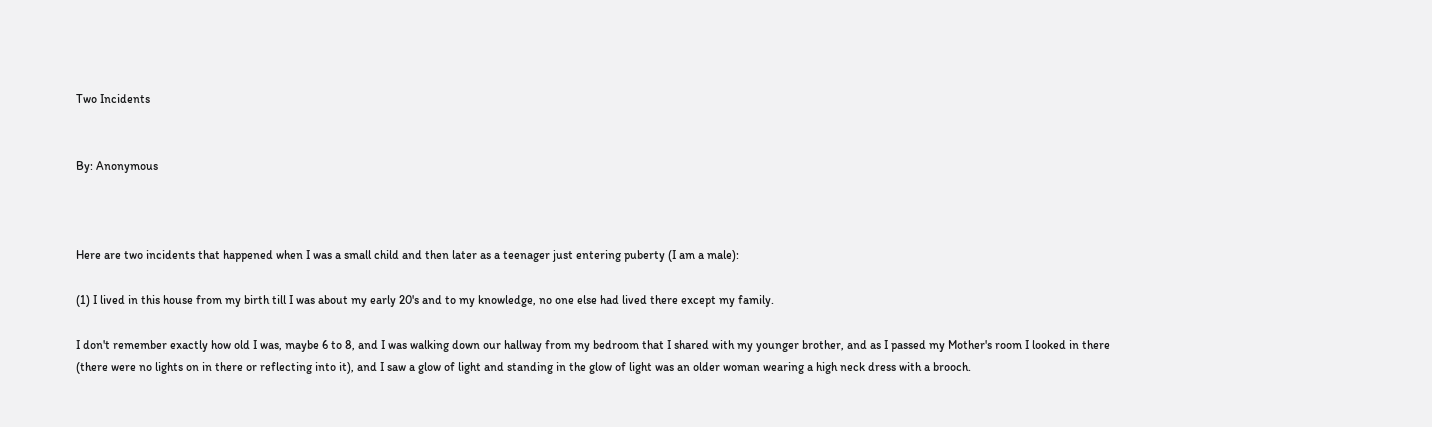Two Incidents


By: Anonymous



Here are two incidents that happened when I was a small child and then later as a teenager just entering puberty (I am a male):

(1) I lived in this house from my birth till I was about my early 20's and to my knowledge, no one else had lived there except my family.

I don't remember exactly how old I was, maybe 6 to 8, and I was walking down our hallway from my bedroom that I shared with my younger brother, and as I passed my Mother's room I looked in there (there were no lights on in there or reflecting into it), and I saw a glow of light and standing in the glow of light was an older woman wearing a high neck dress with a brooch.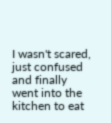I wasn't scared, just confused and finally went into the kitchen to eat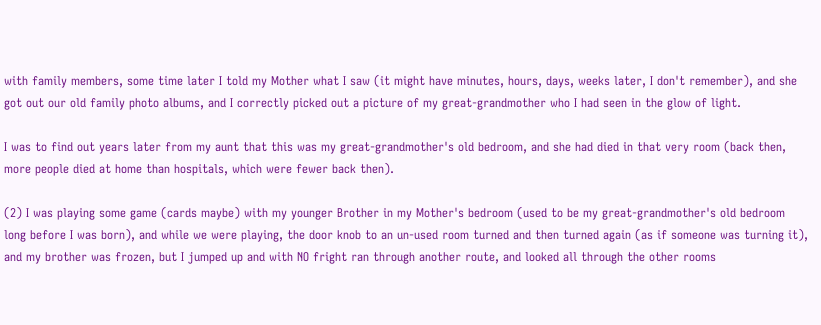with family members, some time later I told my Mother what I saw (it might have minutes, hours, days, weeks later, I don't remember), and she got out our old family photo albums, and I correctly picked out a picture of my great-grandmother who I had seen in the glow of light.

I was to find out years later from my aunt that this was my great-grandmother's old bedroom, and she had died in that very room (back then, more people died at home than hospitals, which were fewer back then).

(2) I was playing some game (cards maybe) with my younger Brother in my Mother's bedroom (used to be my great-grandmother's old bedroom long before I was born), and while we were playing, the door knob to an un-used room turned and then turned again (as if someone was turning it), and my brother was frozen, but I jumped up and with NO fright ran through another route, and looked all through the other rooms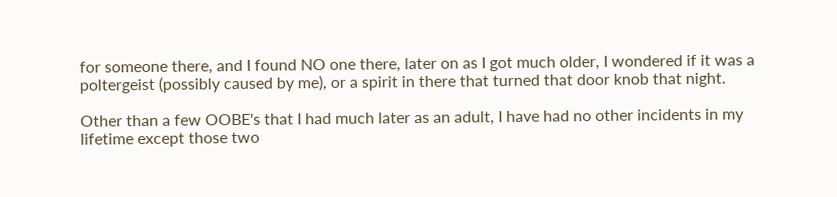for someone there, and I found NO one there, later on as I got much older, I wondered if it was a poltergeist (possibly caused by me), or a spirit in there that turned that door knob that night.

Other than a few OOBE's that I had much later as an adult, I have had no other incidents in my lifetime except those two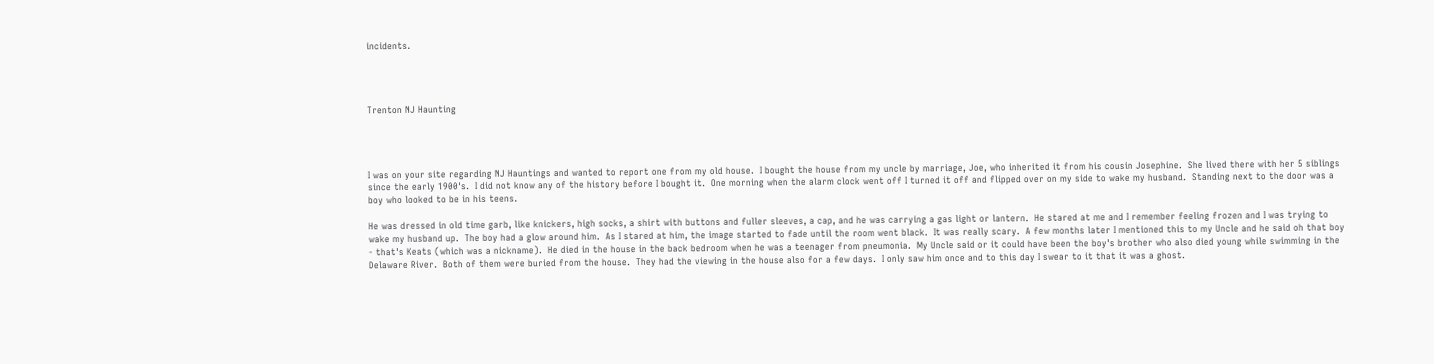incidents.




Trenton NJ Haunting




I was on your site regarding NJ Hauntings and wanted to report one from my old house.  I bought the house from my uncle by marriage, Joe, who inherited it from his cousin Josephine.  She lived there with her 5 siblings since the early 1900's.  I did not know any of the history before I bought it.  One morning when the alarm clock went off I turned it off and flipped over on my side to wake my husband.  Standing next to the door was a boy who looked to be in his teens.

He was dressed in old time garb, like knickers, high socks, a shirt with buttons and fuller sleeves, a cap, and he was carrying a gas light or lantern.  He stared at me and I remember feeling frozen and I was trying to wake my husband up.  The boy had a glow around him.  As I stared at him, the image started to fade until the room went black.  It was really scary.  A few months later I mentioned this to my Uncle and he said oh that boy - that's Keats (which was a nickname).  He died in the house in the back bedroom when he was a teenager from pneumonia.  My Uncle said or it could have been the boy's brother who also died young while swimming in the Delaware River.  Both of them were buried from the house.  They had the viewing in the house also for a few days.  I only saw him once and to this day I swear to it that it was a ghost.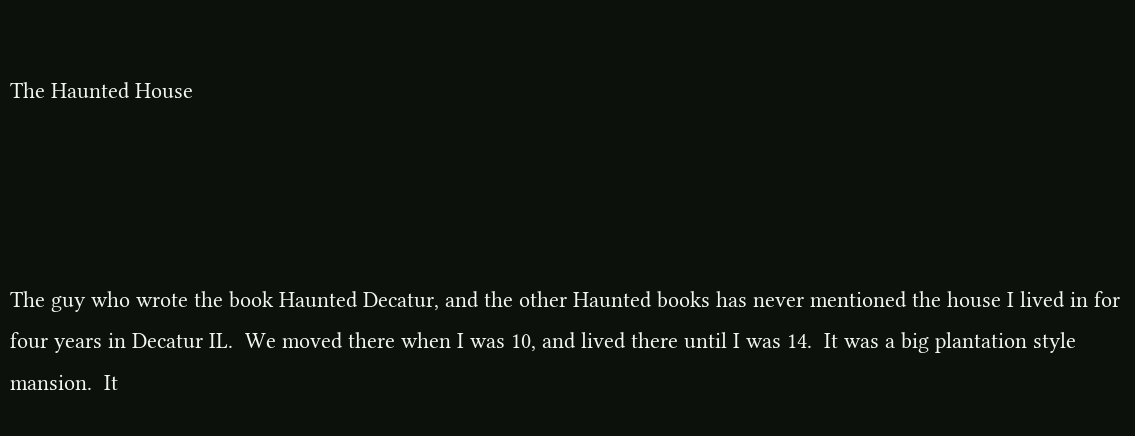The Haunted House




The guy who wrote the book Haunted Decatur, and the other Haunted books has never mentioned the house I lived in for four years in Decatur IL.  We moved there when I was 10, and lived there until I was 14.  It was a big plantation style mansion.  It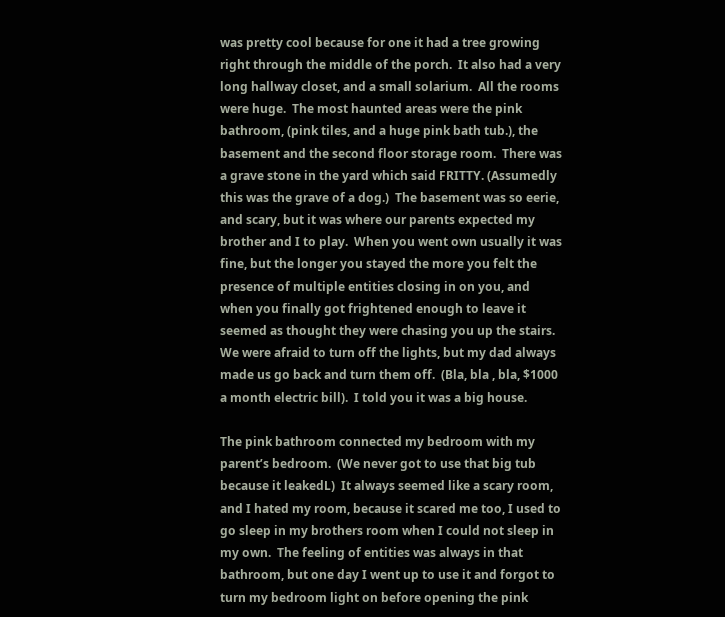was pretty cool because for one it had a tree growing right through the middle of the porch.  It also had a very long hallway closet, and a small solarium.  All the rooms were huge.  The most haunted areas were the pink bathroom, (pink tiles, and a huge pink bath tub.), the basement and the second floor storage room.  There was a grave stone in the yard which said FRITTY. (Assumedly this was the grave of a dog.)  The basement was so eerie, and scary, but it was where our parents expected my brother and I to play.  When you went own usually it was fine, but the longer you stayed the more you felt the presence of multiple entities closing in on you, and when you finally got frightened enough to leave it seemed as thought they were chasing you up the stairs.  We were afraid to turn off the lights, but my dad always made us go back and turn them off.  (Bla, bla , bla, $1000 a month electric bill).  I told you it was a big house.

The pink bathroom connected my bedroom with my parent’s bedroom.  (We never got to use that big tub because it leakedL)  It always seemed like a scary room, and I hated my room, because it scared me too, I used to go sleep in my brothers room when I could not sleep in my own.  The feeling of entities was always in that bathroom, but one day I went up to use it and forgot to turn my bedroom light on before opening the pink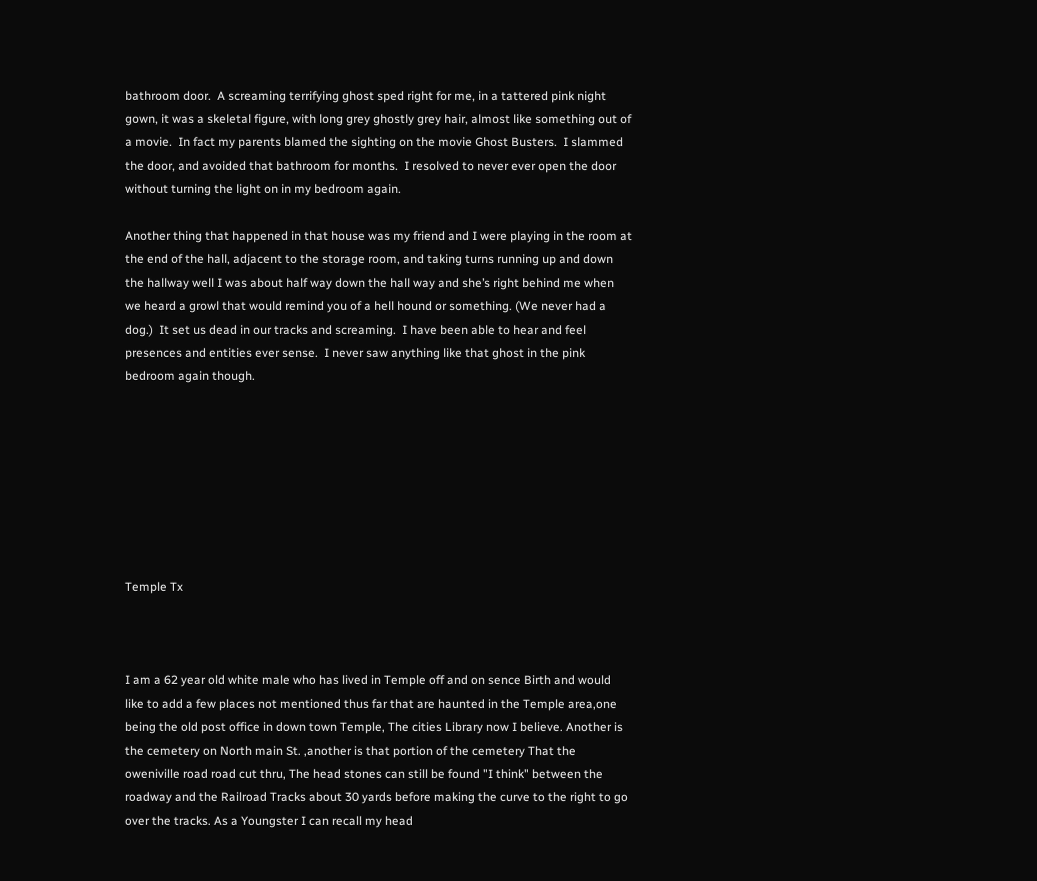bathroom door.  A screaming terrifying ghost sped right for me, in a tattered pink night gown, it was a skeletal figure, with long grey ghostly grey hair, almost like something out of a movie.  In fact my parents blamed the sighting on the movie Ghost Busters.  I slammed the door, and avoided that bathroom for months.  I resolved to never ever open the door without turning the light on in my bedroom again.

Another thing that happened in that house was my friend and I were playing in the room at the end of the hall, adjacent to the storage room, and taking turns running up and down the hallway well I was about half way down the hall way and she’s right behind me when we heard a growl that would remind you of a hell hound or something. (We never had a dog.)  It set us dead in our tracks and screaming.  I have been able to hear and feel presences and entities ever sense.  I never saw anything like that ghost in the pink bedroom again though.








Temple Tx



I am a 62 year old white male who has lived in Temple off and on sence Birth and would like to add a few places not mentioned thus far that are haunted in the Temple area,one being the old post office in down town Temple, The cities Library now I believe. Another is the cemetery on North main St. ,another is that portion of the cemetery That the oweniville road road cut thru, The head stones can still be found "I think" between the roadway and the Railroad Tracks about 30 yards before making the curve to the right to go over the tracks. As a Youngster I can recall my head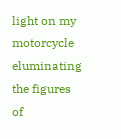light on my motorcycle eluminating the figures of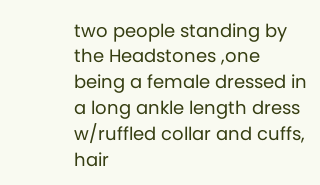two people standing by the Headstones ,one being a female dressed in a long ankle length dress w/ruffled collar and cuffs, hair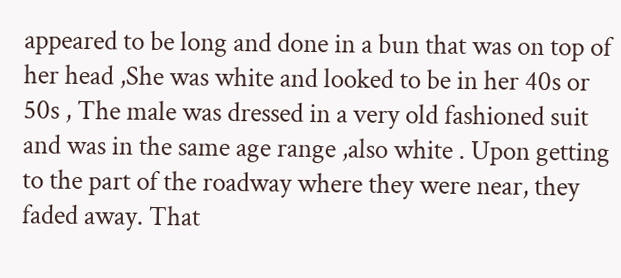appeared to be long and done in a bun that was on top of her head ,She was white and looked to be in her 40s or 50s , The male was dressed in a very old fashioned suit and was in the same age range ,also white . Upon getting to the part of the roadway where they were near, they faded away. That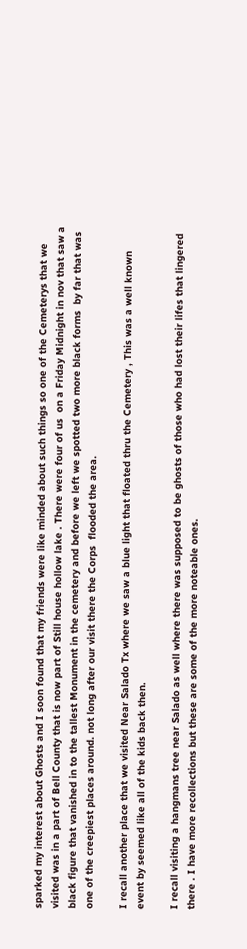sparked my interest about Ghosts and I soon found that my friends were like minded about such things so one of the Cemeterys that we visited was in a part of Bell County that is now part of Still house hollow lake . There were four of us  on a Friday Midnight in nov that saw a black figure that vanished in to the tallest Monument in the cemetery and before we left we spotted two more black forms  by far that was one of the creepiest places around. not long after our visit there the Corps  flooded the area.

I recall another place that we visited Near Salado Tx where we saw a blue light that floated thru the Cemetery , This was a well known event by seemed like all of the kids back then.

I recall visiting a hangmans tree near Salado as well where there was supposed to be ghosts of those who had lost their lifes that lingered there . I have more recollections but these are some of the more noteable ones.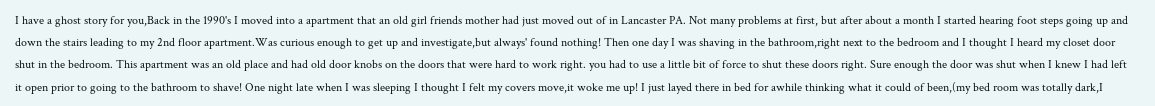I have a ghost story for you,Back in the 1990's I moved into a apartment that an old girl friends mother had just moved out of in Lancaster PA. Not many problems at first, but after about a month I started hearing foot steps going up and down the stairs leading to my 2nd floor apartment.Was curious enough to get up and investigate,but always' found nothing! Then one day I was shaving in the bathroom,right next to the bedroom and I thought I heard my closet door shut in the bedroom. This apartment was an old place and had old door knobs on the doors that were hard to work right. you had to use a little bit of force to shut these doors right. Sure enough the door was shut when I knew I had left it open prior to going to the bathroom to shave! One night late when I was sleeping I thought I felt my covers move,it woke me up! I just layed there in bed for awhile thinking what it could of been,(my bed room was totally dark,I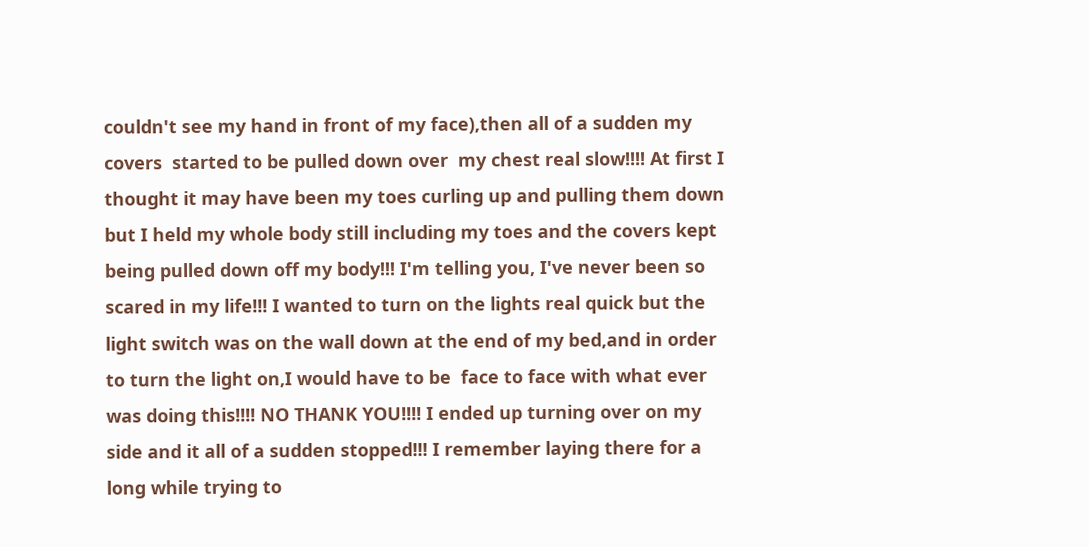couldn't see my hand in front of my face),then all of a sudden my covers  started to be pulled down over  my chest real slow!!!! At first I thought it may have been my toes curling up and pulling them down but I held my whole body still including my toes and the covers kept being pulled down off my body!!! I'm telling you, I've never been so scared in my life!!! I wanted to turn on the lights real quick but the light switch was on the wall down at the end of my bed,and in order to turn the light on,I would have to be  face to face with what ever was doing this!!!! NO THANK YOU!!!! I ended up turning over on my side and it all of a sudden stopped!!! I remember laying there for a long while trying to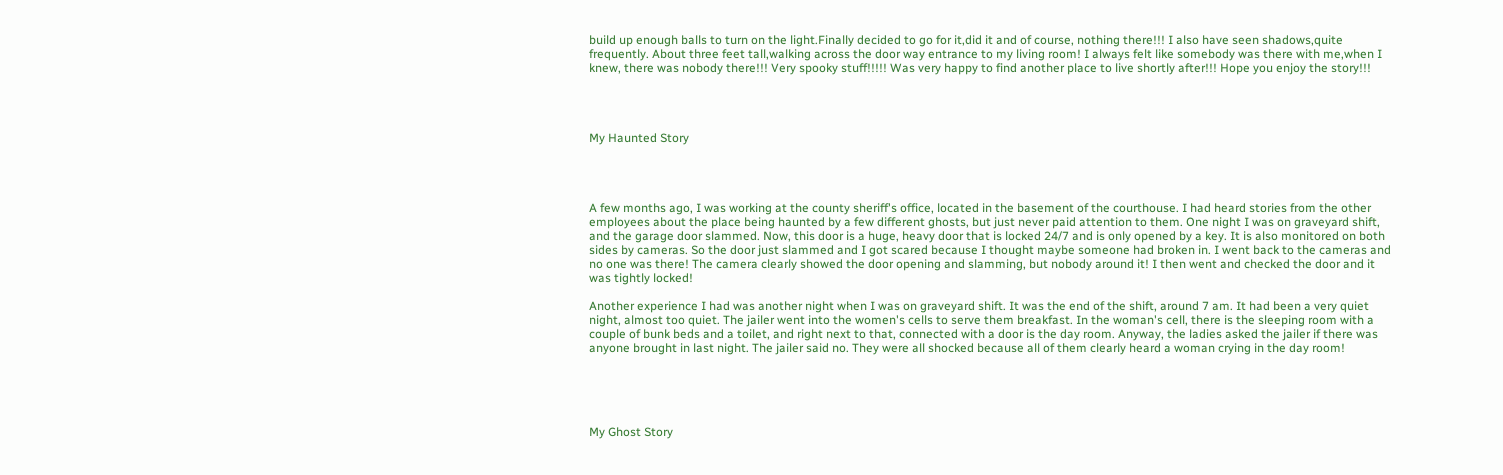build up enough balls to turn on the light.Finally decided to go for it,did it and of course, nothing there!!! I also have seen shadows,quite frequently. About three feet tall,walking across the door way entrance to my living room! I always felt like somebody was there with me,when I knew, there was nobody there!!! Very spooky stuff!!!!! Was very happy to find another place to live shortly after!!! Hope you enjoy the story!!!




My Haunted Story




A few months ago, I was working at the county sheriff's office, located in the basement of the courthouse. I had heard stories from the other employees about the place being haunted by a few different ghosts, but just never paid attention to them. One night I was on graveyard shift, and the garage door slammed. Now, this door is a huge, heavy door that is locked 24/7 and is only opened by a key. It is also monitored on both sides by cameras. So the door just slammed and I got scared because I thought maybe someone had broken in. I went back to the cameras and no one was there! The camera clearly showed the door opening and slamming, but nobody around it! I then went and checked the door and it was tightly locked!

Another experience I had was another night when I was on graveyard shift. It was the end of the shift, around 7 am. It had been a very quiet night, almost too quiet. The jailer went into the women's cells to serve them breakfast. In the woman's cell, there is the sleeping room with a couple of bunk beds and a toilet, and right next to that, connected with a door is the day room. Anyway, the ladies asked the jailer if there was anyone brought in last night. The jailer said no. They were all shocked because all of them clearly heard a woman crying in the day room!





My Ghost Story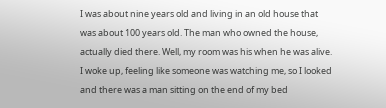I was about nine years old and living in an old house that was about 100 years old. The man who owned the house, actually died there. Well, my room was his when he was alive. I woke up, feeling like someone was watching me, so I looked and there was a man sitting on the end of my bed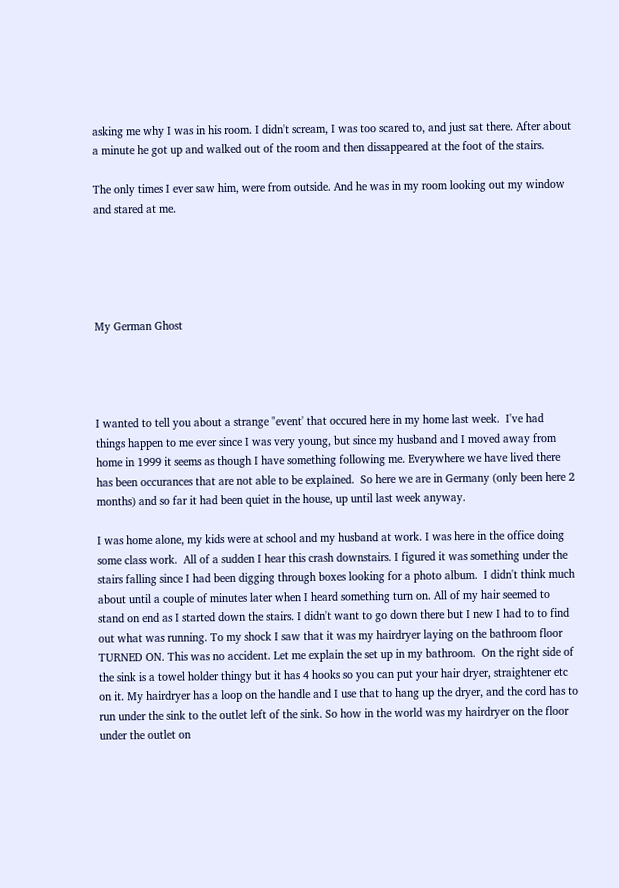asking me why I was in his room. I didn't scream, I was too scared to, and just sat there. After about a minute he got up and walked out of the room and then dissappeared at the foot of the stairs.

The only times I ever saw him, were from outside. And he was in my room looking out my window and stared at me.





My German Ghost




I wanted to tell you about a strange "event' that occured here in my home last week.  I've had things happen to me ever since I was very young, but since my husband and I moved away from home in 1999 it seems as though I have something following me. Everywhere we have lived there has been occurances that are not able to be explained.  So here we are in Germany (only been here 2 months) and so far it had been quiet in the house, up until last week anyway.

I was home alone, my kids were at school and my husband at work. I was here in the office doing some class work.  All of a sudden I hear this crash downstairs. I figured it was something under the stairs falling since I had been digging through boxes looking for a photo album.  I didn't think much about until a couple of minutes later when I heard something turn on. All of my hair seemed to stand on end as I started down the stairs. I didn't want to go down there but I new I had to to find out what was running. To my shock I saw that it was my hairdryer laying on the bathroom floor TURNED ON. This was no accident. Let me explain the set up in my bathroom.  On the right side of the sink is a towel holder thingy but it has 4 hooks so you can put your hair dryer, straightener etc on it. My hairdryer has a loop on the handle and I use that to hang up the dryer, and the cord has to run under the sink to the outlet left of the sink. So how in the world was my hairdryer on the floor under the outlet on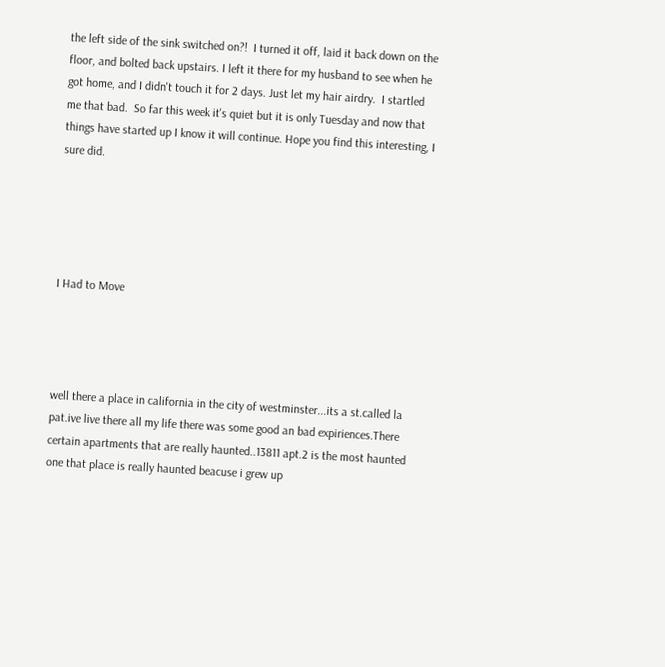the left side of the sink switched on?!  I turned it off, laid it back down on the floor, and bolted back upstairs. I left it there for my husband to see when he got home, and I didn't touch it for 2 days. Just let my hair airdry.  I startled me that bad.  So far this week it's quiet but it is only Tuesday and now that things have started up I know it will continue. Hope you find this interesting, I sure did.





I Had to Move




well there a place in california in the city of westminster...its a st.called la pat.ive live there all my life there was some good an bad expiriences.There certain apartments that are really haunted..13811 apt.2 is the most haunted one that place is really haunted beacuse i grew up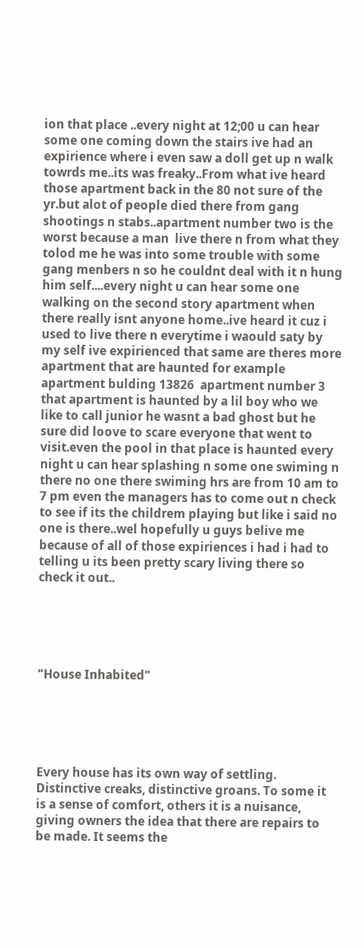ion that place ..every night at 12;00 u can hear some one coming down the stairs ive had an expirience where i even saw a doll get up n walk towrds me..its was freaky..From what ive heard those apartment back in the 80 not sure of the yr.but alot of people died there from gang shootings n stabs..apartment number two is the worst because a man  live there n from what they tolod me he was into some trouble with some gang menbers n so he couldnt deal with it n hung him self....every night u can hear some one walking on the second story apartment when there really isnt anyone home..ive heard it cuz i used to live there n everytime i waould saty by my self ive expirienced that same are theres more apartment that are haunted for example apartment bulding 13826  apartment number 3 that apartment is haunted by a lil boy who we like to call junior he wasnt a bad ghost but he sure did loove to scare everyone that went to visit.even the pool in that place is haunted every night u can hear splashing n some one swiming n there no one there swiming hrs are from 10 am to 7 pm even the managers has to come out n check to see if its the childrem playing but like i said no one is there..wel hopefully u guys belive me because of all of those expiriences i had i had to telling u its been pretty scary living there so check it out..





"House Inhabited"





Every house has its own way of settling. Distinctive creaks, distinctive groans. To some it is a sense of comfort, others it is a nuisance, giving owners the idea that there are repairs to be made. It seems the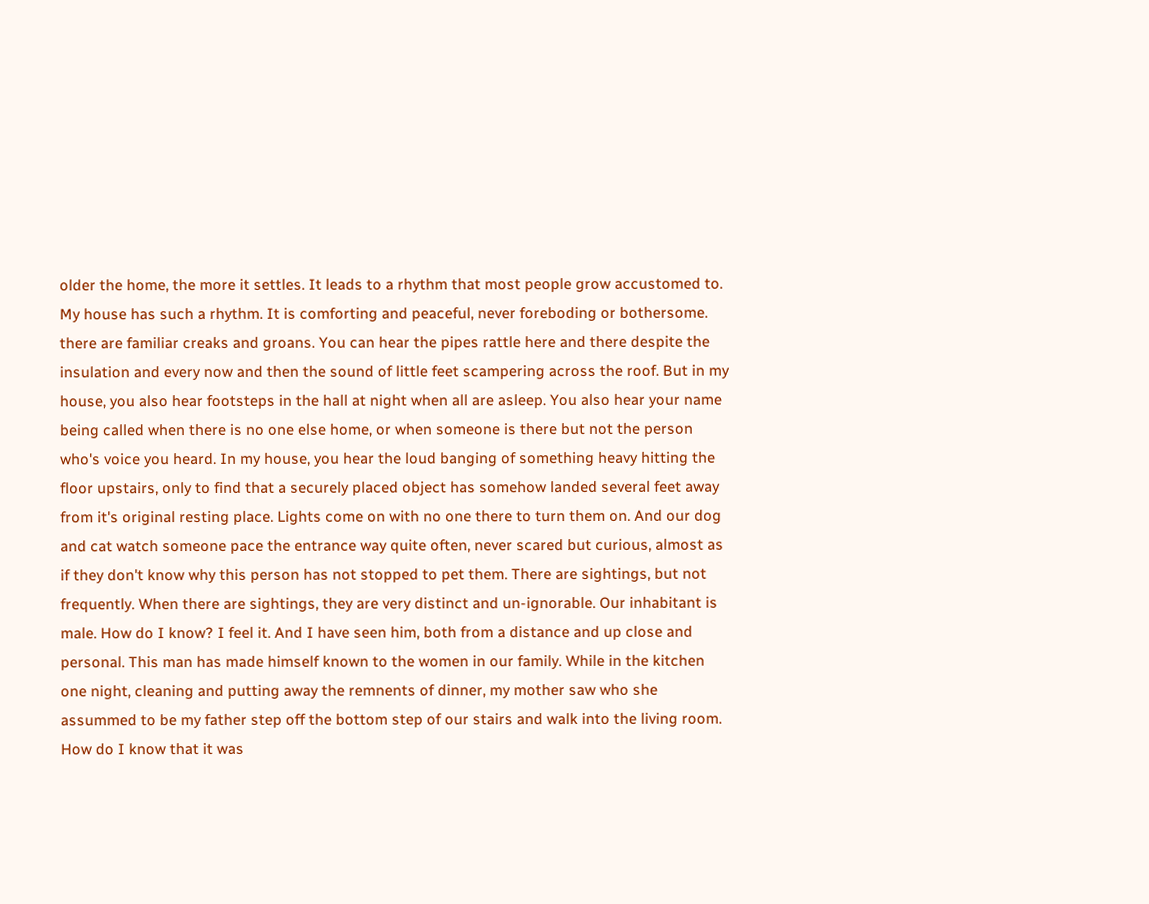older the home, the more it settles. It leads to a rhythm that most people grow accustomed to. My house has such a rhythm. It is comforting and peaceful, never foreboding or bothersome. there are familiar creaks and groans. You can hear the pipes rattle here and there despite the insulation and every now and then the sound of little feet scampering across the roof. But in my house, you also hear footsteps in the hall at night when all are asleep. You also hear your name being called when there is no one else home, or when someone is there but not the person who's voice you heard. In my house, you hear the loud banging of something heavy hitting the floor upstairs, only to find that a securely placed object has somehow landed several feet away from it's original resting place. Lights come on with no one there to turn them on. And our dog and cat watch someone pace the entrance way quite often, never scared but curious, almost as if they don't know why this person has not stopped to pet them. There are sightings, but not frequently. When there are sightings, they are very distinct and un-ignorable. Our inhabitant is male. How do I know? I feel it. And I have seen him, both from a distance and up close and personal. This man has made himself known to the women in our family. While in the kitchen one night, cleaning and putting away the remnents of dinner, my mother saw who she assummed to be my father step off the bottom step of our stairs and walk into the living room. How do I know that it was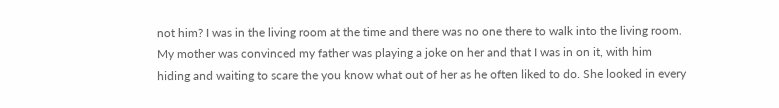not him? I was in the living room at the time and there was no one there to walk into the living room. My mother was convinced my father was playing a joke on her and that I was in on it, with him hiding and waiting to scare the you know what out of her as he often liked to do. She looked in every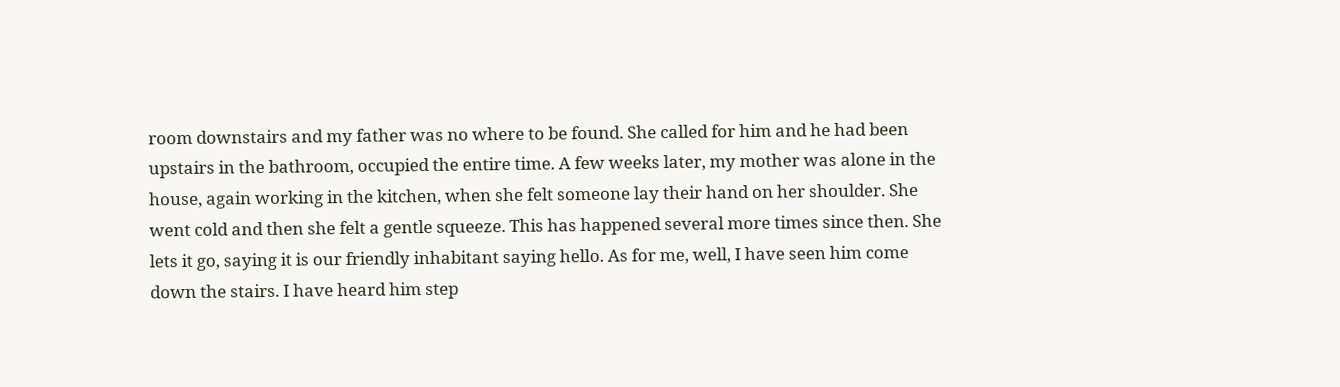room downstairs and my father was no where to be found. She called for him and he had been upstairs in the bathroom, occupied the entire time. A few weeks later, my mother was alone in the house, again working in the kitchen, when she felt someone lay their hand on her shoulder. She went cold and then she felt a gentle squeeze. This has happened several more times since then. She lets it go, saying it is our friendly inhabitant saying hello. As for me, well, I have seen him come down the stairs. I have heard him step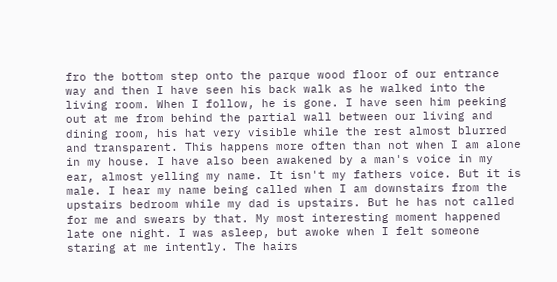fro the bottom step onto the parque wood floor of our entrance way and then I have seen his back walk as he walked into the living room. When I follow, he is gone. I have seen him peeking out at me from behind the partial wall between our living and dining room, his hat very visible while the rest almost blurred and transparent. This happens more often than not when I am alone in my house. I have also been awakened by a man's voice in my ear, almost yelling my name. It isn't my fathers voice. But it is male. I hear my name being called when I am downstairs from the upstairs bedroom while my dad is upstairs. But he has not called for me and swears by that. My most interesting moment happened late one night. I was asleep, but awoke when I felt someone staring at me intently. The hairs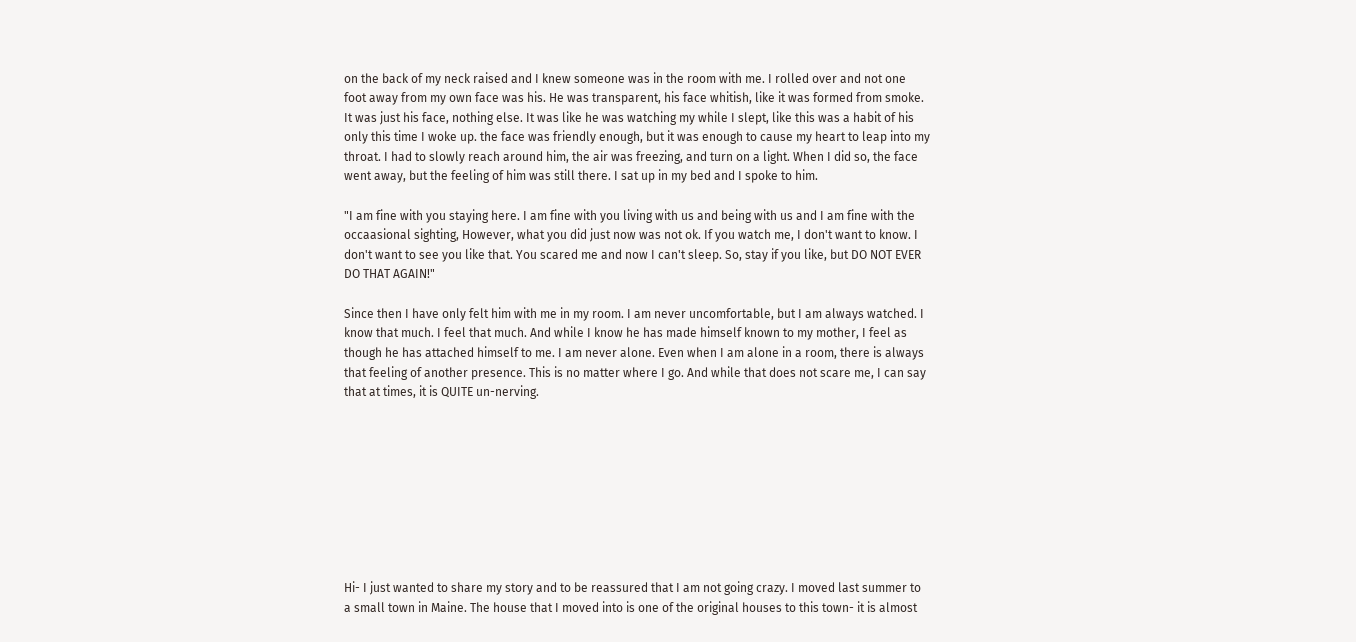on the back of my neck raised and I knew someone was in the room with me. I rolled over and not one foot away from my own face was his. He was transparent, his face whitish, like it was formed from smoke. It was just his face, nothing else. It was like he was watching my while I slept, like this was a habit of his only this time I woke up. the face was friendly enough, but it was enough to cause my heart to leap into my throat. I had to slowly reach around him, the air was freezing, and turn on a light. When I did so, the face went away, but the feeling of him was still there. I sat up in my bed and I spoke to him.

"I am fine with you staying here. I am fine with you living with us and being with us and I am fine with the occaasional sighting, However, what you did just now was not ok. If you watch me, I don't want to know. I don't want to see you like that. You scared me and now I can't sleep. So, stay if you like, but DO NOT EVER DO THAT AGAIN!"

Since then I have only felt him with me in my room. I am never uncomfortable, but I am always watched. I know that much. I feel that much. And while I know he has made himself known to my mother, I feel as though he has attached himself to me. I am never alone. Even when I am alone in a room, there is always that feeling of another presence. This is no matter where I go. And while that does not scare me, I can say that at times, it is QUITE un-nerving.









Hi- I just wanted to share my story and to be reassured that I am not going crazy. I moved last summer to a small town in Maine. The house that I moved into is one of the original houses to this town- it is almost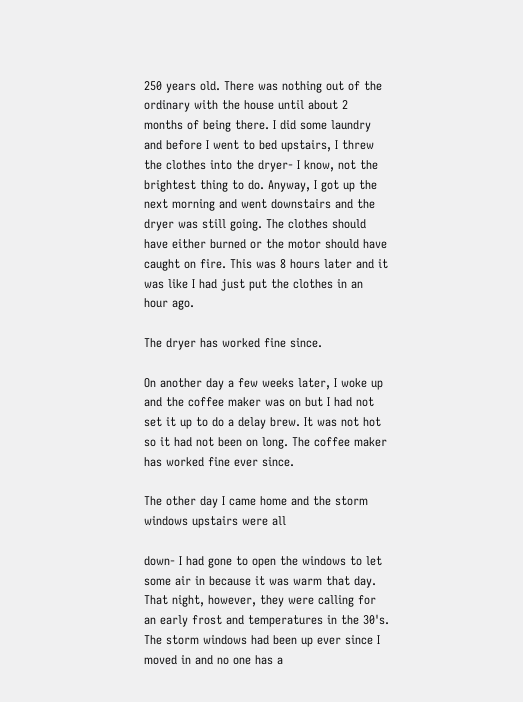250 years old. There was nothing out of the ordinary with the house until about 2 months of being there. I did some laundry and before I went to bed upstairs, I threw the clothes into the dryer- I know, not the brightest thing to do. Anyway, I got up the next morning and went downstairs and the dryer was still going. The clothes should have either burned or the motor should have caught on fire. This was 8 hours later and it was like I had just put the clothes in an hour ago.

The dryer has worked fine since.

On another day a few weeks later, I woke up and the coffee maker was on but I had not set it up to do a delay brew. It was not hot so it had not been on long. The coffee maker has worked fine ever since.

The other day I came home and the storm windows upstairs were all

down- I had gone to open the windows to let some air in because it was warm that day. That night, however, they were calling for an early frost and temperatures in the 30's. The storm windows had been up ever since I moved in and no one has a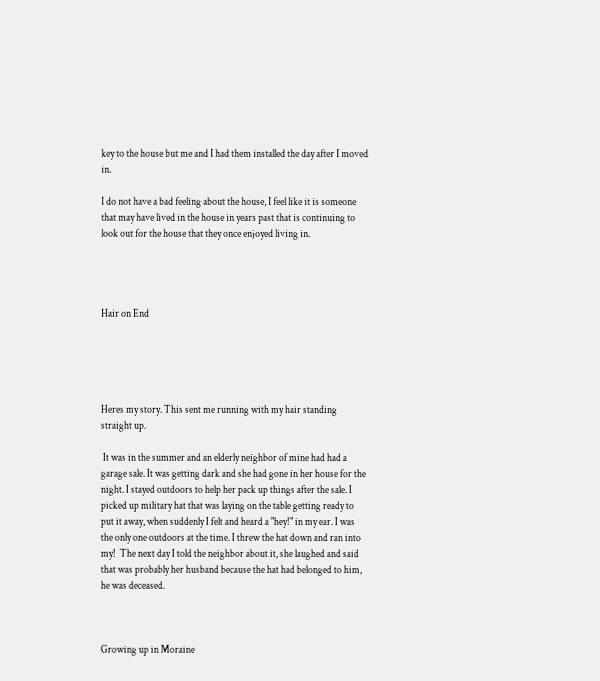key to the house but me and I had them installed the day after I moved in.

I do not have a bad feeling about the house, I feel like it is someone that may have lived in the house in years past that is continuing to look out for the house that they once enjoyed living in.




Hair on End





Heres my story. This sent me running with my hair standing straight up.

 It was in the summer and an elderly neighbor of mine had had a garage sale. It was getting dark and she had gone in her house for the night. I stayed outdoors to help her pack up things after the sale. I picked up military hat that was laying on the table getting ready to put it away, when suddenly I felt and heard a "hey!" in my ear. I was the only one outdoors at the time. I threw the hat down and ran into my!  The next day I told the neighbor about it, she laughed and said that was probably her husband because the hat had belonged to him, he was deceased.



Growing up in Moraine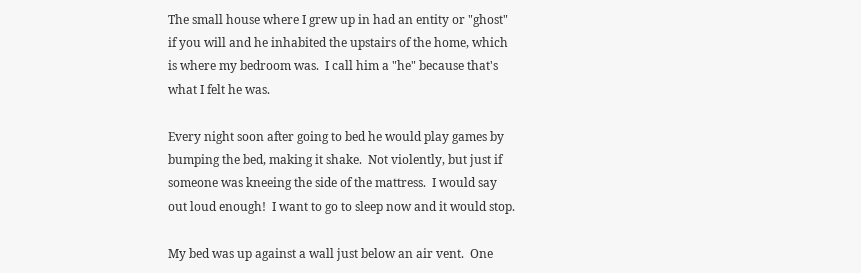The small house where I grew up in had an entity or "ghost" if you will and he inhabited the upstairs of the home, which is where my bedroom was.  I call him a "he" because that's what I felt he was.

Every night soon after going to bed he would play games by bumping the bed, making it shake.  Not violently, but just if someone was kneeing the side of the mattress.  I would say out loud enough!  I want to go to sleep now and it would stop.

My bed was up against a wall just below an air vent.  One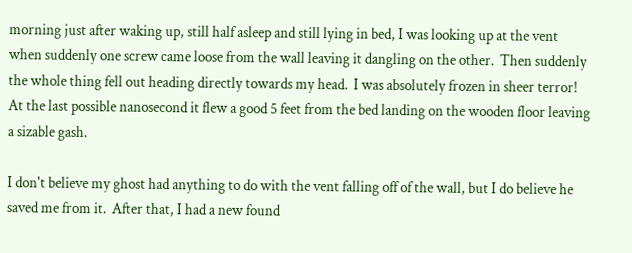morning just after waking up, still half asleep and still lying in bed, I was looking up at the vent when suddenly one screw came loose from the wall leaving it dangling on the other.  Then suddenly the whole thing fell out heading directly towards my head.  I was absolutely frozen in sheer terror!  At the last possible nanosecond it flew a good 5 feet from the bed landing on the wooden floor leaving a sizable gash.

I don't believe my ghost had anything to do with the vent falling off of the wall, but I do believe he saved me from it.  After that, I had a new found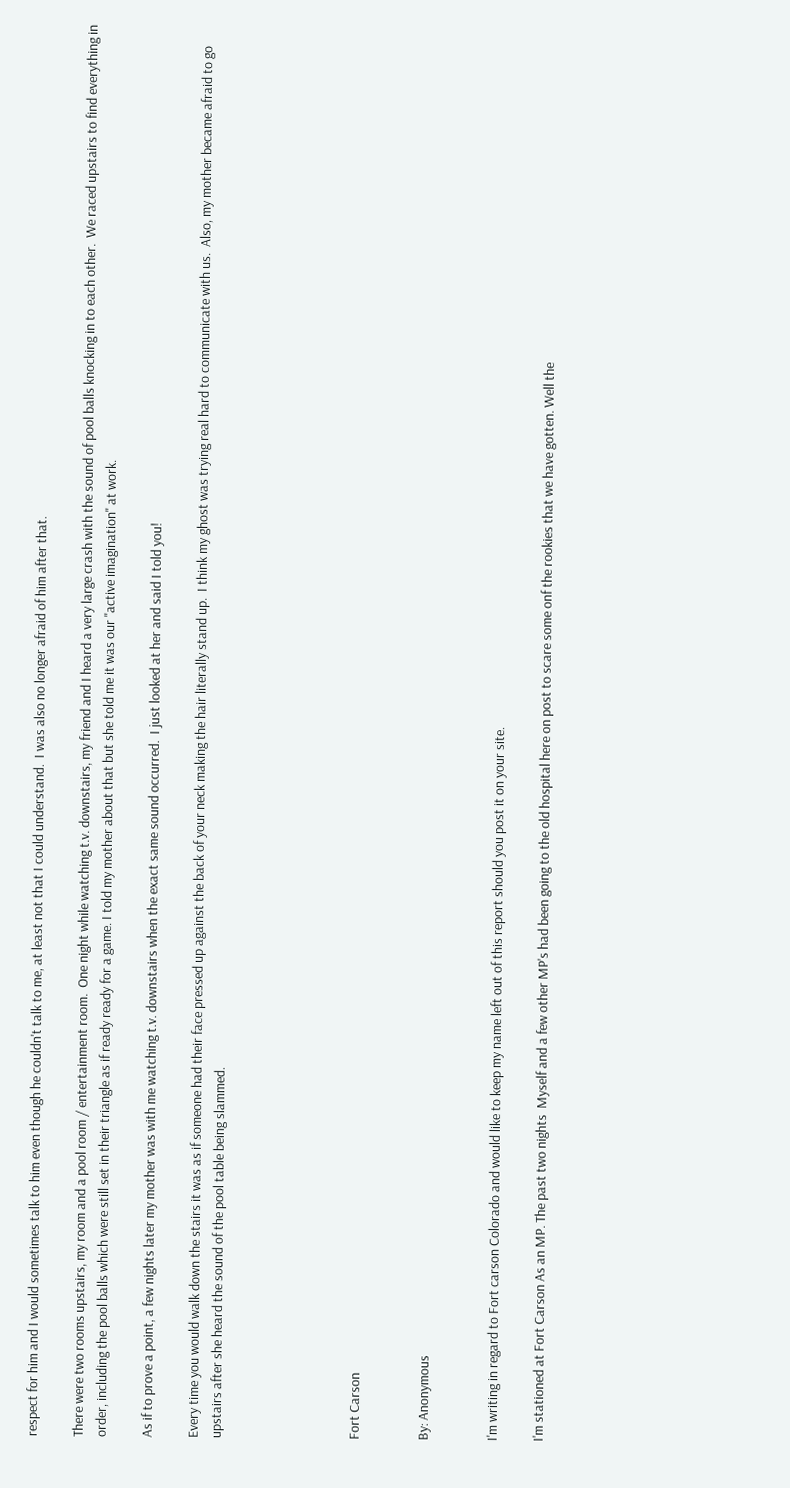respect for him and I would sometimes talk to him even though he couldn't talk to me, at least not that I could understand.  I was also no longer afraid of him after that.

There were two rooms upstairs, my room and a pool room / entertainment room.  One night while watching t.v. downstairs, my friend and I heard a very large crash with the sound of pool balls knocking in to each other.  We raced upstairs to find everything in order, including the pool balls which were still set in their triangle as if ready ready for a game. I told my mother about that but she told me it was our "active imagination" at work.

As if to prove a point, a few nights later my mother was with me watching t.v. downstairs when the exact same sound occurred.  I just looked at her and said I told you!

Every time you would walk down the stairs it was as if someone had their face pressed up against the back of your neck making the hair literally stand up.  I think my ghost was trying real hard to communicate with us.  Also, my mother became afraid to go upstairs after she heard the sound of the pool table being slammed.





Fort Carson


By: Anonymous


I'm writing in regard to Fort carson Colorado and would like to keep my name left out of this report should you post it on your site.

I'm stationed at Fort Carson As an MP. The past two nights  Myself and a few other MP's had been going to the old hospital here on post to scare some onf the rookies that we have gotten. Well the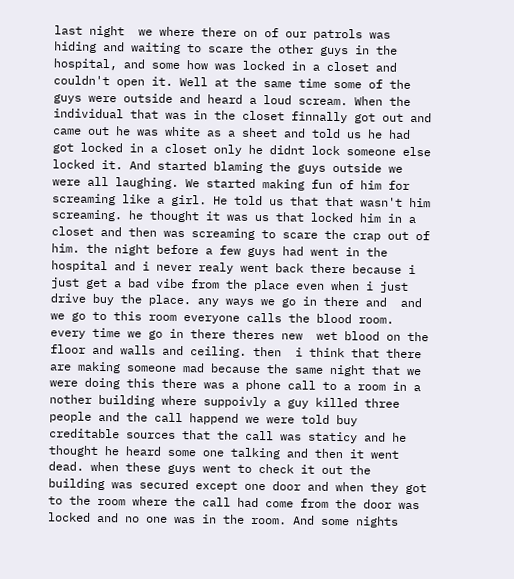last night  we where there on of our patrols was hiding and waiting to scare the other guys in the hospital, and some how was locked in a closet and couldn't open it. Well at the same time some of the guys were outside and heard a loud scream. When the individual that was in the closet finnally got out and came out he was white as a sheet and told us he had got locked in a closet only he didnt lock someone else locked it. And started blaming the guys outside we were all laughing. We started making fun of him for screaming like a girl. He told us that that wasn't him screaming. he thought it was us that locked him in a closet and then was screaming to scare the crap out of him. the night before a few guys had went in the hospital and i never realy went back there because i just get a bad vibe from the place even when i just drive buy the place. any ways we go in there and  and we go to this room everyone calls the blood room. every time we go in there theres new  wet blood on the floor and walls and ceiling. then  i think that there are making someone mad because the same night that we were doing this there was a phone call to a room in a nother building where suppoivly a guy killed three people and the call happend we were told buy creditable sources that the call was staticy and he thought he heard some one talking and then it went dead. when these guys went to check it out the building was secured except one door and when they got to the room where the call had come from the door was locked and no one was in the room. And some nights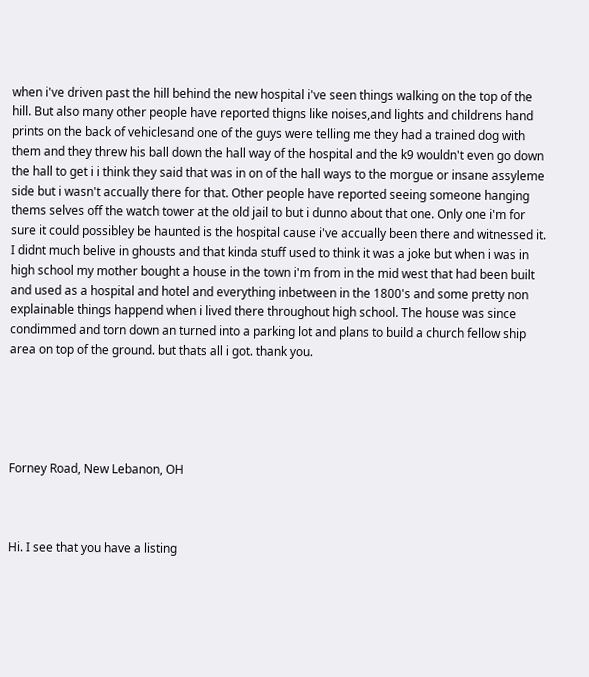when i've driven past the hill behind the new hospital i've seen things walking on the top of the hill. But also many other people have reported thigns like noises,and lights and childrens hand prints on the back of vehiclesand one of the guys were telling me they had a trained dog with them and they threw his ball down the hall way of the hospital and the k9 wouldn't even go down the hall to get i i think they said that was in on of the hall ways to the morgue or insane assyleme side but i wasn't accually there for that. Other people have reported seeing someone hanging thems selves off the watch tower at the old jail to but i dunno about that one. Only one i'm for sure it could possibley be haunted is the hospital cause i've accually been there and witnessed it. I didnt much belive in ghousts and that kinda stuff used to think it was a joke but when i was in high school my mother bought a house in the town i'm from in the mid west that had been built and used as a hospital and hotel and everything inbetween in the 1800's and some pretty non explainable things happend when i lived there throughout high school. The house was since condimmed and torn down an turned into a parking lot and plans to build a church fellow ship area on top of the ground. but thats all i got. thank you.





Forney Road, New Lebanon, OH



Hi. I see that you have a listing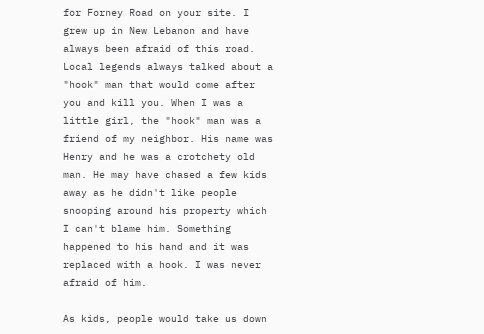for Forney Road on your site. I grew up in New Lebanon and have always been afraid of this road. Local legends always talked about a "hook" man that would come after you and kill you. When I was a little girl, the "hook" man was a friend of my neighbor. His name was Henry and he was a crotchety old man. He may have chased a few kids away as he didn't like people snooping around his property which I can't blame him. Something happened to his hand and it was replaced with a hook. I was never afraid of him.

As kids, people would take us down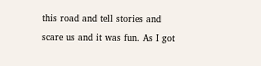this road and tell stories and scare us and it was fun. As I got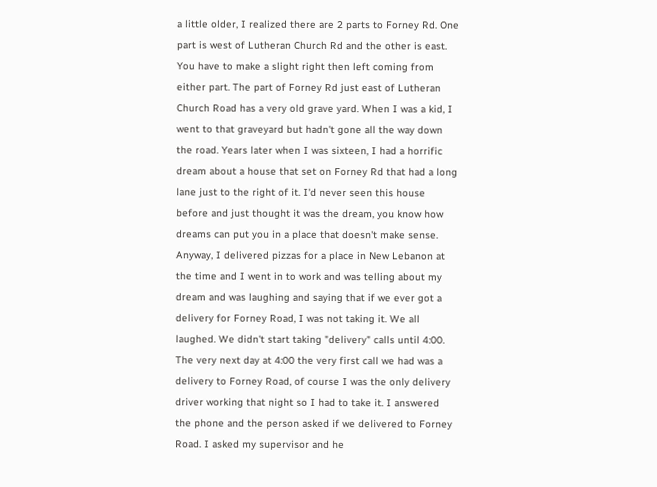a little older, I realized there are 2 parts to Forney Rd. One part is west of Lutheran Church Rd and the other is east. You have to make a slight right then left coming from either part. The part of Forney Rd just east of Lutheran Church Road has a very old grave yard. When I was a kid, I went to that graveyard but hadn't gone all the way down the road. Years later when I was sixteen, I had a horrific dream about a house that set on Forney Rd that had a long lane just to the right of it. I'd never seen this house before and just thought it was the dream, you know how dreams can put you in a place that doesn't make sense. Anyway, I delivered pizzas for a place in New Lebanon at the time and I went in to work and was telling about my dream and was laughing and saying that if we ever got a delivery for Forney Road, I was not taking it. We all laughed. We didn't start taking "delivery" calls until 4:00. The very next day at 4:00 the very first call we had was a delivery to Forney Road, of course I was the only delivery driver working that night so I had to take it. I answered the phone and the person asked if we delivered to Forney Road. I asked my supervisor and he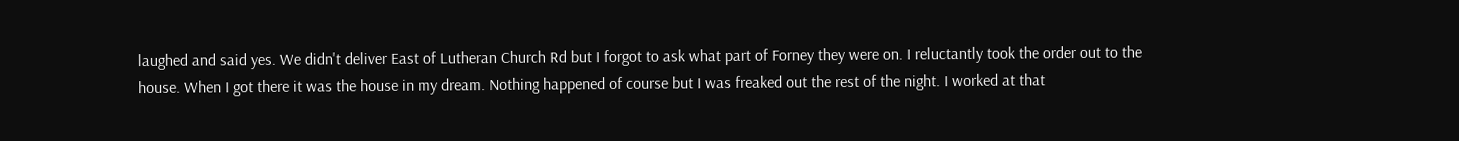laughed and said yes. We didn't deliver East of Lutheran Church Rd but I forgot to ask what part of Forney they were on. I reluctantly took the order out to the house. When I got there it was the house in my dream. Nothing happened of course but I was freaked out the rest of the night. I worked at that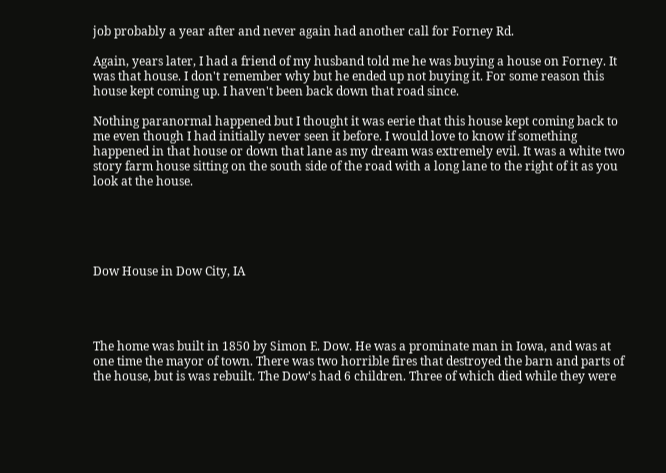job probably a year after and never again had another call for Forney Rd.

Again, years later, I had a friend of my husband told me he was buying a house on Forney. It was that house. I don't remember why but he ended up not buying it. For some reason this house kept coming up. I haven't been back down that road since.

Nothing paranormal happened but I thought it was eerie that this house kept coming back to me even though I had initially never seen it before. I would love to know if something happened in that house or down that lane as my dream was extremely evil. It was a white two story farm house sitting on the south side of the road with a long lane to the right of it as you look at the house.





Dow House in Dow City, IA




The home was built in 1850 by Simon E. Dow. He was a prominate man in Iowa, and was at one time the mayor of town. There was two horrible fires that destroyed the barn and parts of the house, but is was rebuilt. The Dow's had 6 children. Three of which died while they were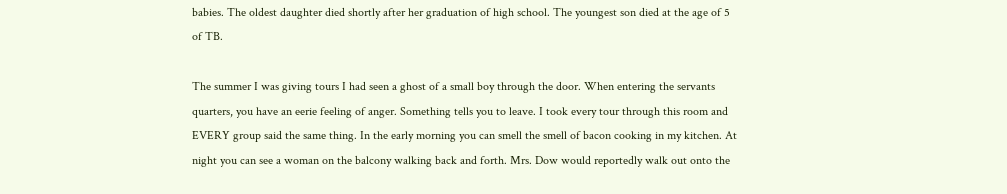babies. The oldest daughter died shortly after her graduation of high school. The youngest son died at the age of 5 of TB.

The summer I was giving tours I had seen a ghost of a small boy through the door. When entering the servants quarters, you have an eerie feeling of anger. Something tells you to leave. I took every tour through this room and EVERY group said the same thing. In the early morning you can smell the smell of bacon cooking in my kitchen. At night you can see a woman on the balcony walking back and forth. Mrs. Dow would reportedly walk out onto the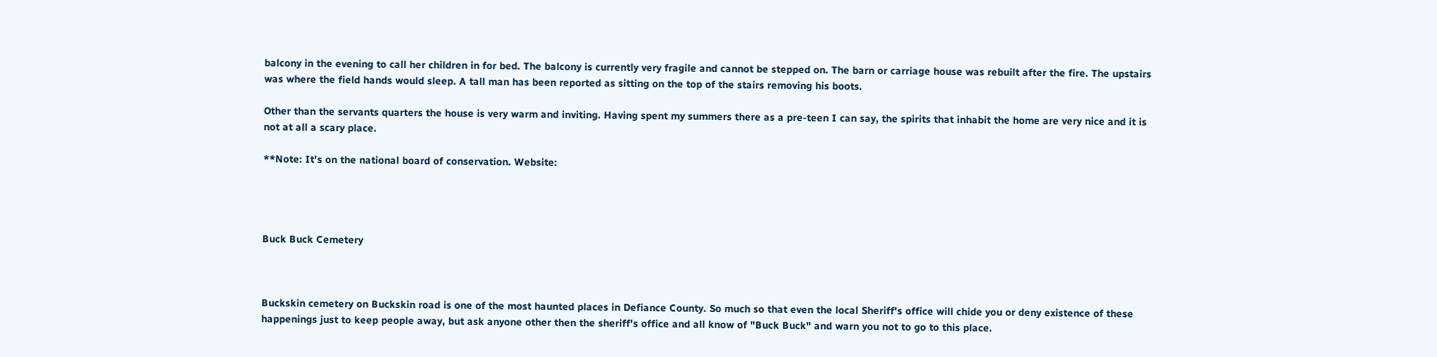balcony in the evening to call her children in for bed. The balcony is currently very fragile and cannot be stepped on. The barn or carriage house was rebuilt after the fire. The upstairs was where the field hands would sleep. A tall man has been reported as sitting on the top of the stairs removing his boots.

Other than the servants quarters the house is very warm and inviting. Having spent my summers there as a pre-teen I can say, the spirits that inhabit the home are very nice and it is not at all a scary place.

**Note: It's on the national board of conservation. Website:




Buck Buck Cemetery



Buckskin cemetery on Buckskin road is one of the most haunted places in Defiance County. So much so that even the local Sheriff's office will chide you or deny existence of these happenings just to keep people away, but ask anyone other then the sheriff's office and all know of "Buck Buck" and warn you not to go to this place.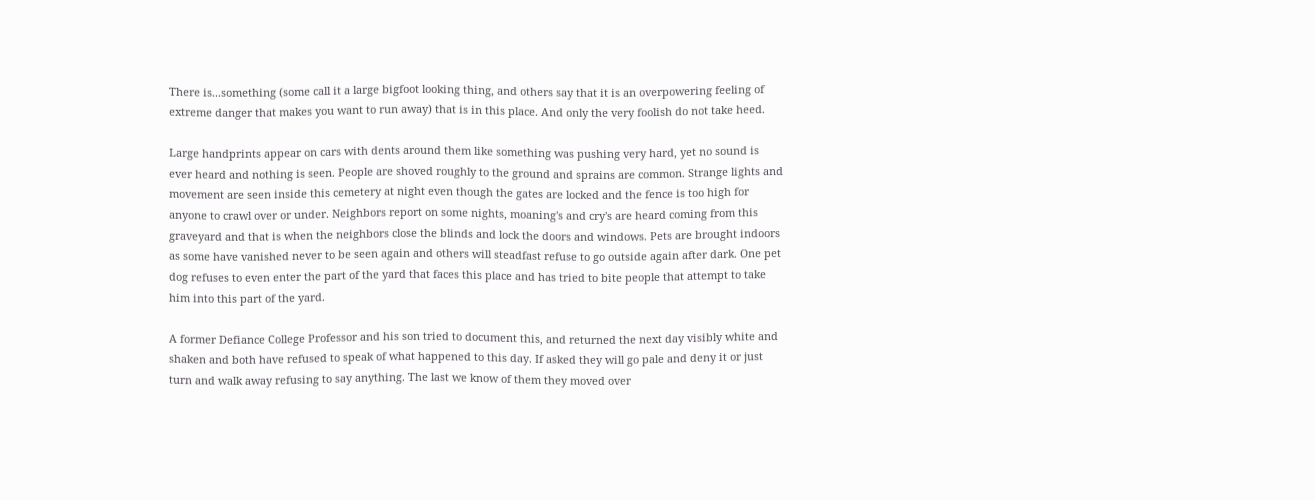There is...something (some call it a large bigfoot looking thing, and others say that it is an overpowering feeling of extreme danger that makes you want to run away) that is in this place. And only the very foolish do not take heed.

Large handprints appear on cars with dents around them like something was pushing very hard, yet no sound is ever heard and nothing is seen. People are shoved roughly to the ground and sprains are common. Strange lights and movement are seen inside this cemetery at night even though the gates are locked and the fence is too high for anyone to crawl over or under. Neighbors report on some nights, moaning's and cry's are heard coming from this graveyard and that is when the neighbors close the blinds and lock the doors and windows. Pets are brought indoors as some have vanished never to be seen again and others will steadfast refuse to go outside again after dark. One pet dog refuses to even enter the part of the yard that faces this place and has tried to bite people that attempt to take him into this part of the yard.

A former Defiance College Professor and his son tried to document this, and returned the next day visibly white and shaken and both have refused to speak of what happened to this day. If asked they will go pale and deny it or just turn and walk away refusing to say anything. The last we know of them they moved over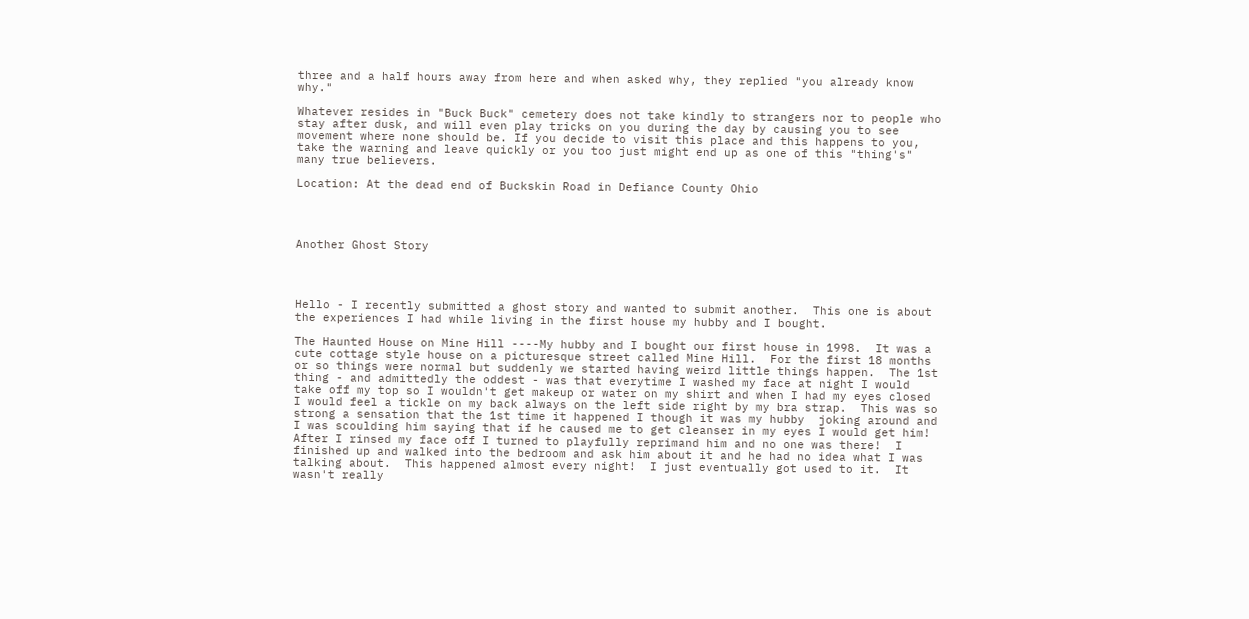three and a half hours away from here and when asked why, they replied "you already know why."

Whatever resides in "Buck Buck" cemetery does not take kindly to strangers nor to people who stay after dusk, and will even play tricks on you during the day by causing you to see movement where none should be. If you decide to visit this place and this happens to you, take the warning and leave quickly or you too just might end up as one of this "thing's" many true believers.

Location: At the dead end of Buckskin Road in Defiance County Ohio




Another Ghost Story




Hello - I recently submitted a ghost story and wanted to submit another.  This one is about the experiences I had while living in the first house my hubby and I bought.

The Haunted House on Mine Hill ----My hubby and I bought our first house in 1998.  It was a cute cottage style house on a picturesque street called Mine Hill.  For the first 18 months or so things were normal but suddenly we started having weird little things happen.  The 1st thing - and admittedly the oddest - was that everytime I washed my face at night I would take off my top so I wouldn't get makeup or water on my shirt and when I had my eyes closed I would feel a tickle on my back always on the left side right by my bra strap.  This was so strong a sensation that the 1st time it happened I though it was my hubby  joking around and I was scoulding him saying that if he caused me to get cleanser in my eyes I would get him! After I rinsed my face off I turned to playfully reprimand him and no one was there!  I finished up and walked into the bedroom and ask him about it and he had no idea what I was talking about.  This happened almost every night!  I just eventually got used to it.  It wasn't really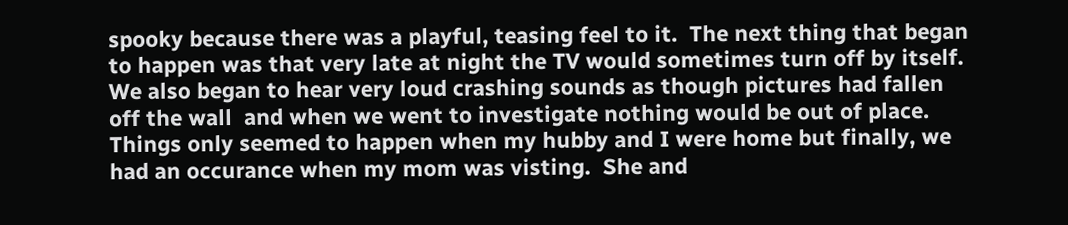spooky because there was a playful, teasing feel to it.  The next thing that began to happen was that very late at night the TV would sometimes turn off by itself.  We also began to hear very loud crashing sounds as though pictures had fallen off the wall  and when we went to investigate nothing would be out of place.  Things only seemed to happen when my hubby and I were home but finally, we had an occurance when my mom was visting.  She and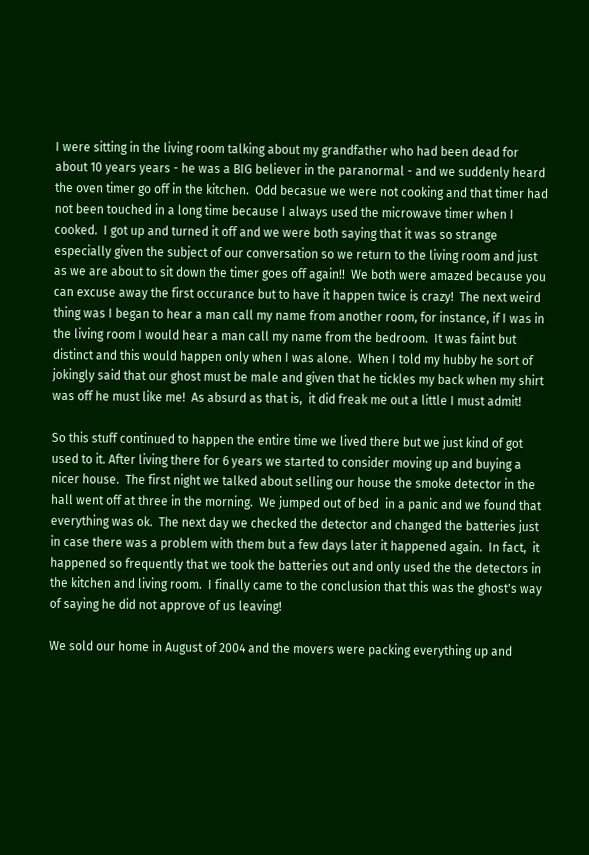I were sitting in the living room talking about my grandfather who had been dead for about 10 years years - he was a BIG believer in the paranormal - and we suddenly heard the oven timer go off in the kitchen.  Odd becasue we were not cooking and that timer had not been touched in a long time because I always used the microwave timer when I cooked.  I got up and turned it off and we were both saying that it was so strange especially given the subject of our conversation so we return to the living room and just as we are about to sit down the timer goes off again!!  We both were amazed because you can excuse away the first occurance but to have it happen twice is crazy!  The next weird thing was I began to hear a man call my name from another room, for instance, if I was in the living room I would hear a man call my name from the bedroom.  It was faint but distinct and this would happen only when I was alone.  When I told my hubby he sort of jokingly said that our ghost must be male and given that he tickles my back when my shirt was off he must like me!  As absurd as that is,  it did freak me out a little I must admit!

So this stuff continued to happen the entire time we lived there but we just kind of got used to it. After living there for 6 years we started to consider moving up and buying a nicer house.  The first night we talked about selling our house the smoke detector in the hall went off at three in the morning.  We jumped out of bed  in a panic and we found that everything was ok.  The next day we checked the detector and changed the batteries just in case there was a problem with them but a few days later it happened again.  In fact,  it happened so frequently that we took the batteries out and only used the the detectors in the kitchen and living room.  I finally came to the conclusion that this was the ghost's way of saying he did not approve of us leaving!

We sold our home in August of 2004 and the movers were packing everything up and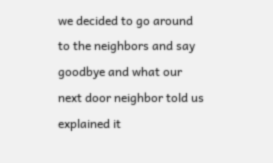we decided to go around to the neighbors and say goodbye and what our next door neighbor told us explained it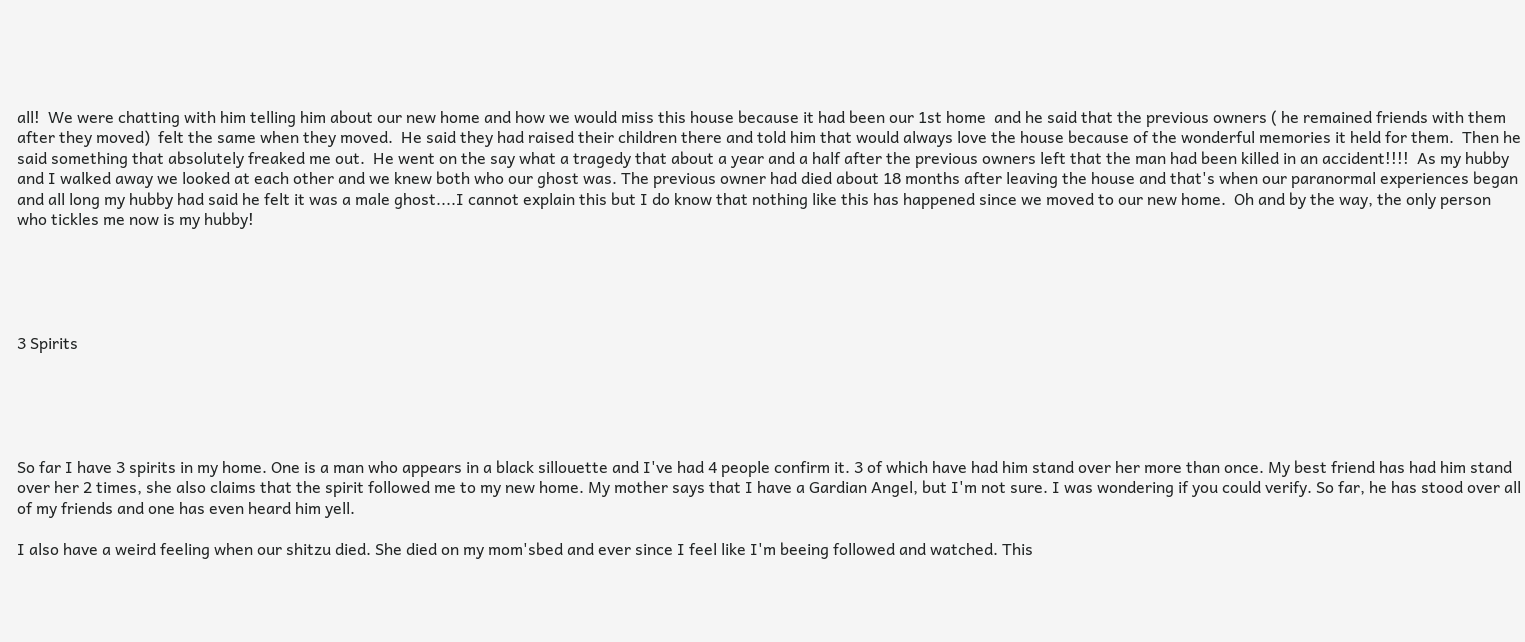all!  We were chatting with him telling him about our new home and how we would miss this house because it had been our 1st home  and he said that the previous owners ( he remained friends with them after they moved)  felt the same when they moved.  He said they had raised their children there and told him that would always love the house because of the wonderful memories it held for them.  Then he said something that absolutely freaked me out.  He went on the say what a tragedy that about a year and a half after the previous owners left that the man had been killed in an accident!!!!  As my hubby and I walked away we looked at each other and we knew both who our ghost was. The previous owner had died about 18 months after leaving the house and that's when our paranormal experiences began and all long my hubby had said he felt it was a male ghost....I cannot explain this but I do know that nothing like this has happened since we moved to our new home.  Oh and by the way, the only person who tickles me now is my hubby!





3 Spirits





So far I have 3 spirits in my home. One is a man who appears in a black sillouette and I've had 4 people confirm it. 3 of which have had him stand over her more than once. My best friend has had him stand over her 2 times, she also claims that the spirit followed me to my new home. My mother says that I have a Gardian Angel, but I'm not sure. I was wondering if you could verify. So far, he has stood over all of my friends and one has even heard him yell.

I also have a weird feeling when our shitzu died. She died on my mom'sbed and ever since I feel like I'm beeing followed and watched. This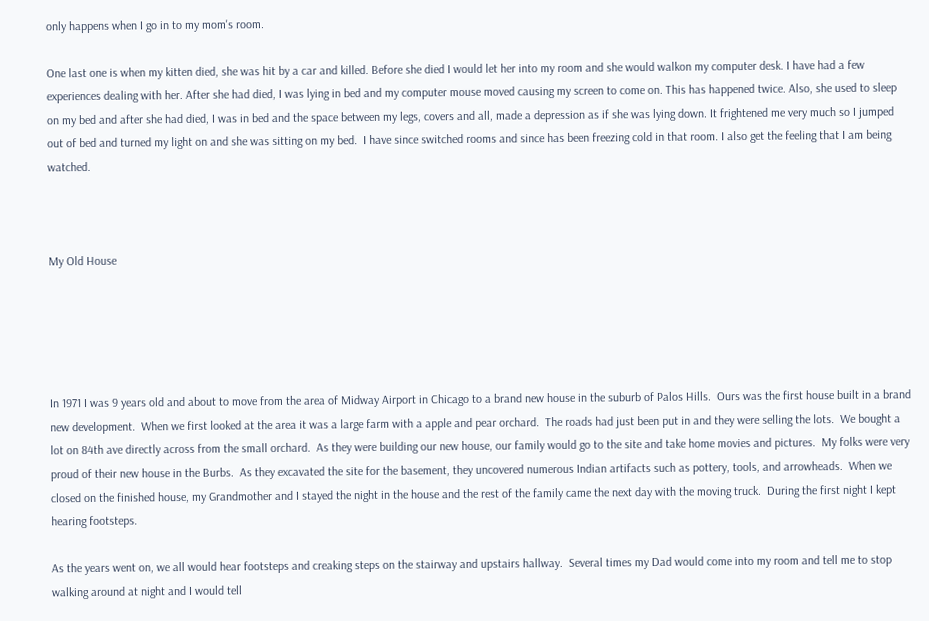only happens when I go in to my mom's room.

One last one is when my kitten died, she was hit by a car and killed. Before she died I would let her into my room and she would walkon my computer desk. I have had a few experiences dealing with her. After she had died, I was lying in bed and my computer mouse moved causing my screen to come on. This has happened twice. Also, she used to sleep on my bed and after she had died, I was in bed and the space between my legs, covers and all, made a depression as if she was lying down. It frightened me very much so I jumped out of bed and turned my light on and she was sitting on my bed.  I have since switched rooms and since has been freezing cold in that room. I also get the feeling that I am being watched.



My Old House





In 1971 I was 9 years old and about to move from the area of Midway Airport in Chicago to a brand new house in the suburb of Palos Hills.  Ours was the first house built in a brand new development.  When we first looked at the area it was a large farm with a apple and pear orchard.  The roads had just been put in and they were selling the lots.  We bought a lot on 84th ave directly across from the small orchard.  As they were building our new house, our family would go to the site and take home movies and pictures.  My folks were very proud of their new house in the Burbs.  As they excavated the site for the basement, they uncovered numerous Indian artifacts such as pottery, tools, and arrowheads.  When we closed on the finished house, my Grandmother and I stayed the night in the house and the rest of the family came the next day with the moving truck.  During the first night I kept hearing footsteps.

As the years went on, we all would hear footsteps and creaking steps on the stairway and upstairs hallway.  Several times my Dad would come into my room and tell me to stop walking around at night and I would tell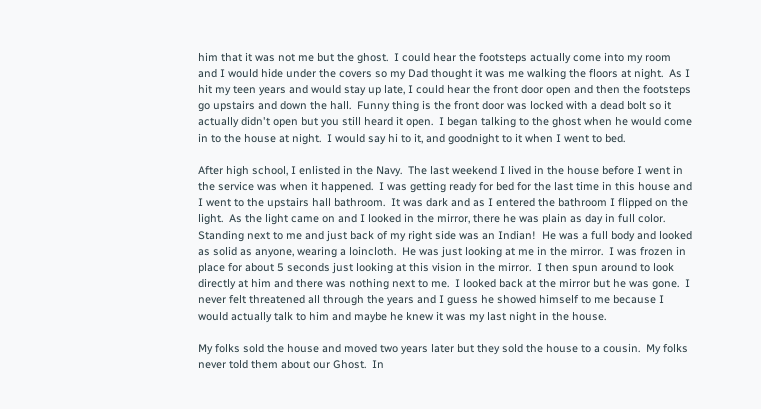him that it was not me but the ghost.  I could hear the footsteps actually come into my room and I would hide under the covers so my Dad thought it was me walking the floors at night.  As I hit my teen years and would stay up late, I could hear the front door open and then the footsteps go upstairs and down the hall.  Funny thing is the front door was locked with a dead bolt so it actually didn't open but you still heard it open.  I began talking to the ghost when he would come in to the house at night.  I would say hi to it, and goodnight to it when I went to bed.

After high school, I enlisted in the Navy.  The last weekend I lived in the house before I went in the service was when it happened.  I was getting ready for bed for the last time in this house and I went to the upstairs hall bathroom.  It was dark and as I entered the bathroom I flipped on the light.  As the light came on and I looked in the mirror, there he was plain as day in full color.  Standing next to me and just back of my right side was an Indian!  He was a full body and looked as solid as anyone, wearing a loincloth.  He was just looking at me in the mirror.  I was frozen in place for about 5 seconds just looking at this vision in the mirror.  I then spun around to look directly at him and there was nothing next to me.  I looked back at the mirror but he was gone.  I never felt threatened all through the years and I guess he showed himself to me because I would actually talk to him and maybe he knew it was my last night in the house.

My folks sold the house and moved two years later but they sold the house to a cousin.  My folks never told them about our Ghost.  In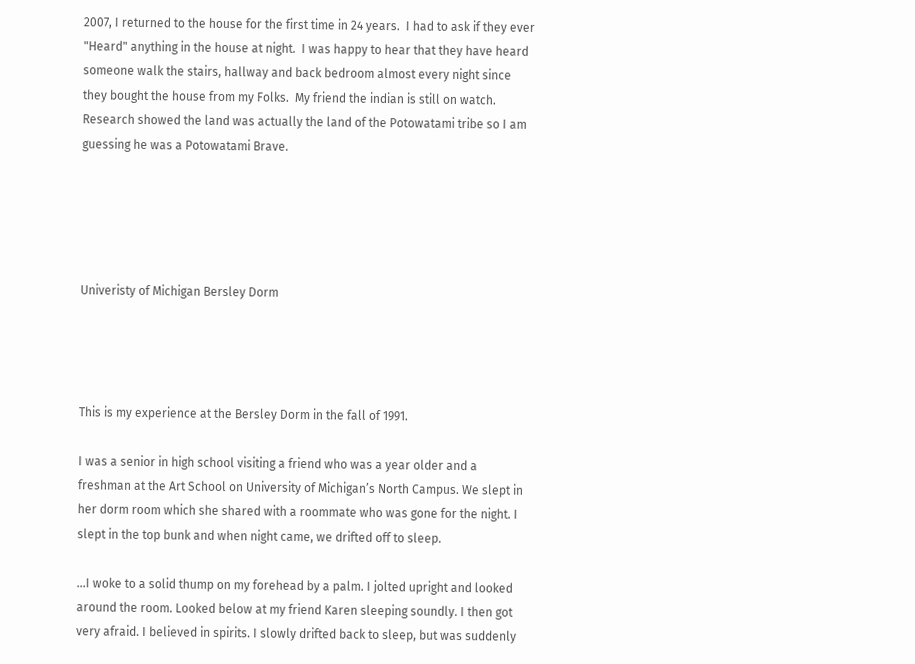2007, I returned to the house for the first time in 24 years.  I had to ask if they ever "Heard" anything in the house at night.  I was happy to hear that they have heard someone walk the stairs, hallway and back bedroom almost every night since they bought the house from my Folks.  My friend the indian is still on watch.  Research showed the land was actually the land of the Potowatami tribe so I am guessing he was a Potowatami Brave.





Univeristy of Michigan Bersley Dorm




This is my experience at the Bersley Dorm in the fall of 1991.

I was a senior in high school visiting a friend who was a year older and a freshman at the Art School on University of Michigan’s North Campus. We slept in her dorm room which she shared with a roommate who was gone for the night. I slept in the top bunk and when night came, we drifted off to sleep.

…I woke to a solid thump on my forehead by a palm. I jolted upright and looked around the room. Looked below at my friend Karen sleeping soundly. I then got very afraid. I believed in spirits. I slowly drifted back to sleep, but was suddenly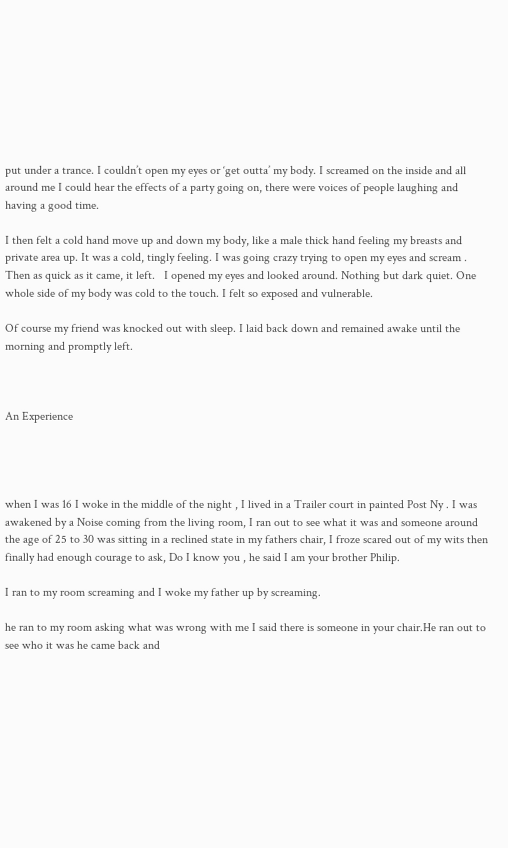put under a trance. I couldn’t open my eyes or ‘get outta’ my body. I screamed on the inside and all around me I could hear the effects of a party going on, there were voices of people laughing and having a good time.

I then felt a cold hand move up and down my body, like a male thick hand feeling my breasts and private area up. It was a cold, tingly feeling. I was going crazy trying to open my eyes and scream . Then as quick as it came, it left.   I opened my eyes and looked around. Nothing but dark quiet. One whole side of my body was cold to the touch. I felt so exposed and vulnerable.

Of course my friend was knocked out with sleep. I laid back down and remained awake until the morning and promptly left.



An Experience




when I was 16 I woke in the middle of the night , I lived in a Trailer court in painted Post Ny . I was awakened by a Noise coming from the living room, I ran out to see what it was and someone around the age of 25 to 30 was sitting in a reclined state in my fathers chair, I froze scared out of my wits then finally had enough courage to ask, Do I know you , he said I am your brother Philip.

I ran to my room screaming and I woke my father up by screaming.

he ran to my room asking what was wrong with me I said there is someone in your chair.He ran out to see who it was he came back and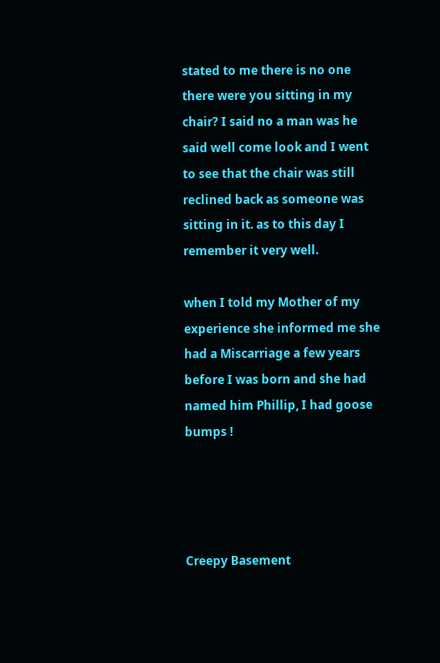stated to me there is no one there were you sitting in my chair? I said no a man was he said well come look and I went to see that the chair was still reclined back as someone was sitting in it. as to this day I remember it very well.

when I told my Mother of my experience she informed me she had a Miscarriage a few years before I was born and she had named him Phillip, I had goose bumps !




Creepy Basement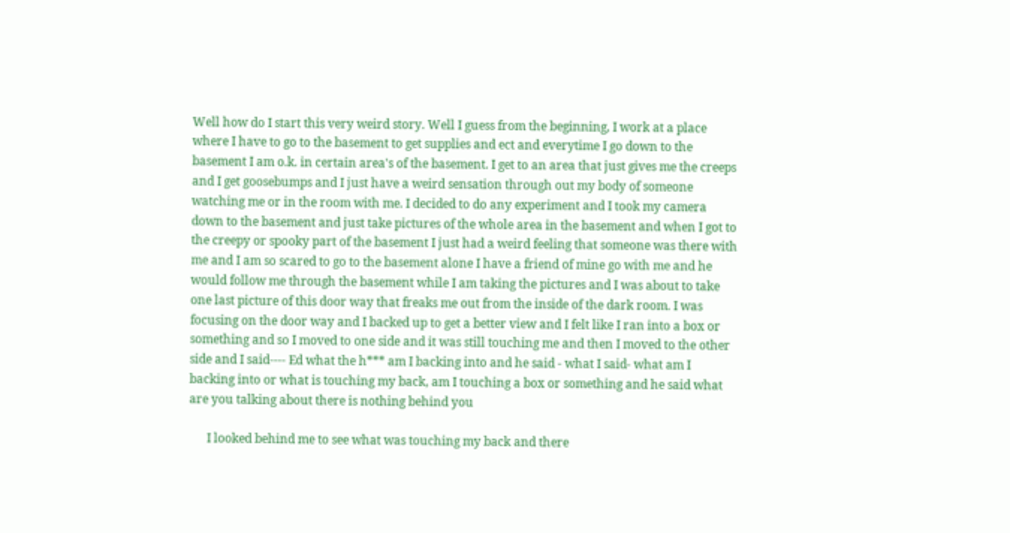Well how do I start this very weird story. Well I guess from the beginning, I work at a place where I have to go to the basement to get supplies and ect and everytime I go down to the basement I am o.k. in certain area's of the basement. I get to an area that just gives me the creeps and I get goosebumps and I just have a weird sensation through out my body of someone watching me or in the room with me. I decided to do any experiment and I took my camera down to the basement and just take pictures of the whole area in the basement and when I got to the creepy or spooky part of the basement I just had a weird feeling that someone was there with me and I am so scared to go to the basement alone I have a friend of mine go with me and he would follow me through the basement while I am taking the pictures and I was about to take one last picture of this door way that freaks me out from the inside of the dark room. I was focusing on the door way and I backed up to get a better view and I felt like I ran into a box or something and so I moved to one side and it was still touching me and then I moved to the other side and I said---- Ed what the h*** am I backing into and he said - what I said- what am I backing into or what is touching my back, am I touching a box or something and he said what are you talking about there is nothing behind you

      I looked behind me to see what was touching my back and there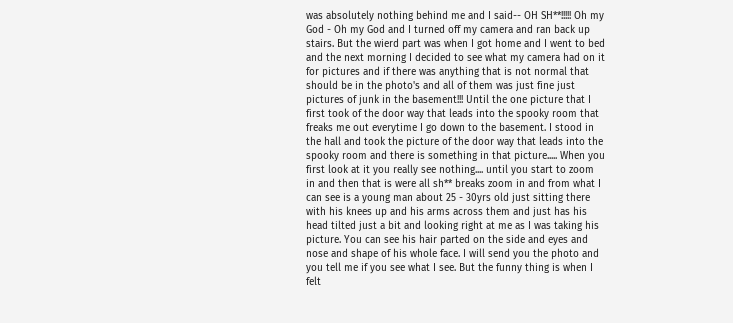was absolutely nothing behind me and I said-- OH SH**!!!!! Oh my God - Oh my God and I turned off my camera and ran back up stairs. But the wierd part was when I got home and I went to bed and the next morning I decided to see what my camera had on it for pictures and if there was anything that is not normal that should be in the photo's and all of them was just fine just pictures of junk in the basement!!! Until the one picture that I first took of the door way that leads into the spooky room that freaks me out everytime I go down to the basement. I stood in the hall and took the picture of the door way that leads into the spooky room and there is something in that picture..... When you first look at it you really see nothing.... until you start to zoom in and then that is were all sh** breaks zoom in and from what I can see is a young man about 25 - 30yrs old just sitting there with his knees up and his arms across them and just has his head tilted just a bit and looking right at me as I was taking his picture. You can see his hair parted on the side and eyes and nose and shape of his whole face. I will send you the photo and you tell me if you see what I see. But the funny thing is when I felt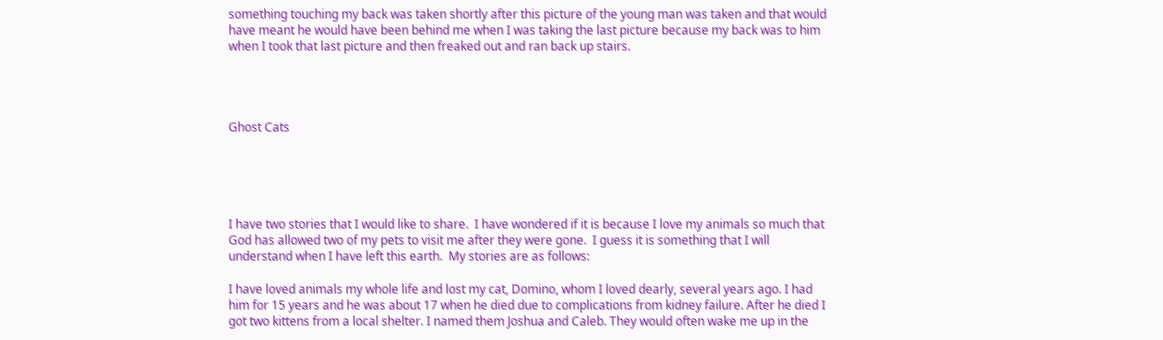something touching my back was taken shortly after this picture of the young man was taken and that would have meant he would have been behind me when I was taking the last picture because my back was to him when I took that last picture and then freaked out and ran back up stairs.




Ghost Cats





I have two stories that I would like to share.  I have wondered if it is because I love my animals so much that God has allowed two of my pets to visit me after they were gone.  I guess it is something that I will understand when I have left this earth.  My stories are as follows:

I have loved animals my whole life and lost my cat, Domino, whom I loved dearly, several years ago. I had him for 15 years and he was about 17 when he died due to complications from kidney failure. After he died I got two kittens from a local shelter. I named them Joshua and Caleb. They would often wake me up in the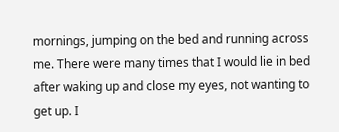mornings, jumping on the bed and running across me. There were many times that I would lie in bed after waking up and close my eyes, not wanting to get up. I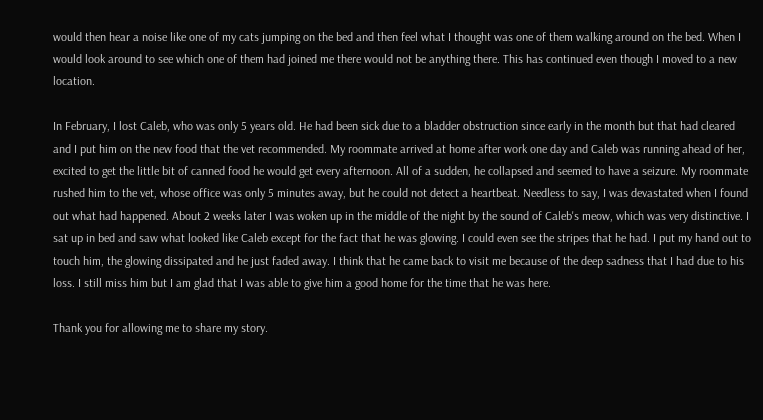would then hear a noise like one of my cats jumping on the bed and then feel what I thought was one of them walking around on the bed. When I would look around to see which one of them had joined me there would not be anything there. This has continued even though I moved to a new location.

In February, I lost Caleb, who was only 5 years old. He had been sick due to a bladder obstruction since early in the month but that had cleared and I put him on the new food that the vet recommended. My roommate arrived at home after work one day and Caleb was running ahead of her, excited to get the little bit of canned food he would get every afternoon. All of a sudden, he collapsed and seemed to have a seizure. My roommate rushed him to the vet, whose office was only 5 minutes away, but he could not detect a heartbeat. Needless to say, I was devastated when I found out what had happened. About 2 weeks later I was woken up in the middle of the night by the sound of Caleb's meow, which was very distinctive. I sat up in bed and saw what looked like Caleb except for the fact that he was glowing. I could even see the stripes that he had. I put my hand out to touch him, the glowing dissipated and he just faded away. I think that he came back to visit me because of the deep sadness that I had due to his loss. I still miss him but I am glad that I was able to give him a good home for the time that he was here.

Thank you for allowing me to share my story.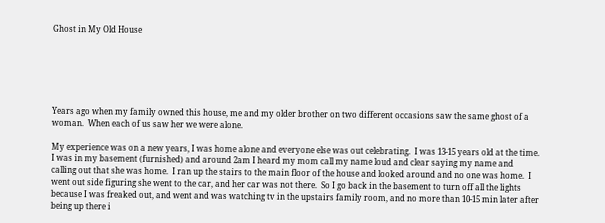Ghost in My Old House






Years ago when my family owned this house, me and my older brother on two different occasions saw the same ghost of a woman.  When each of us saw her we were alone.

My experience was on a new years, I was home alone and everyone else was out celebrating.  I was 13-15 years old at the time.  I was in my basement (furnished) and around 2am I heard my mom call my name loud and clear saying my name and calling out that she was home.  I ran up the stairs to the main floor of the house and looked around and no one was home.  I went out side figuring she went to the car, and her car was not there.  So I go back in the basement to turn off all the lights because I was freaked out, and went and was watching tv in the upstairs family room, and no more than 10-15 min later after being up there i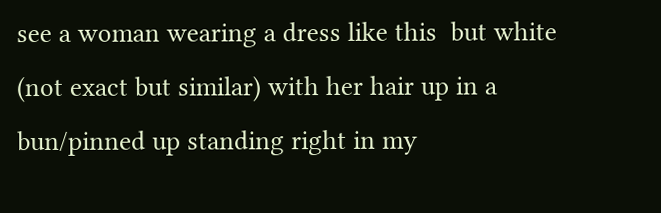see a woman wearing a dress like this  but white (not exact but similar) with her hair up in a bun/pinned up standing right in my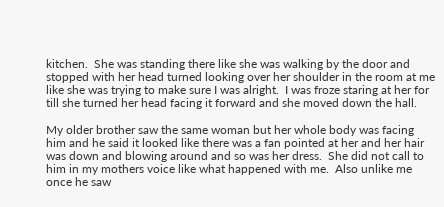kitchen.  She was standing there like she was walking by the door and stopped with her head turned looking over her shoulder in the room at me like she was trying to make sure I was alright.  I was froze staring at her for till she turned her head facing it forward and she moved down the hall.

My older brother saw the same woman but her whole body was facing him and he said it looked like there was a fan pointed at her and her hair was down and blowing around and so was her dress.  She did not call to him in my mothers voice like what happened with me.  Also unlike me once he saw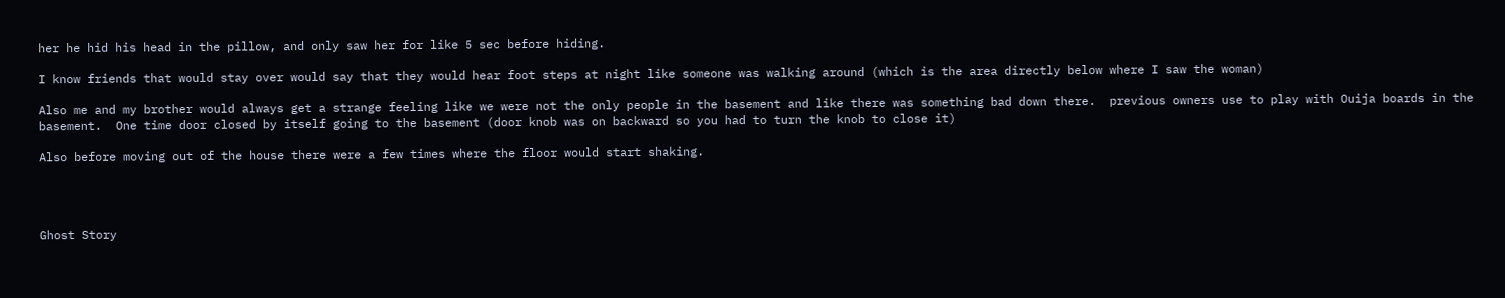her he hid his head in the pillow, and only saw her for like 5 sec before hiding.

I know friends that would stay over would say that they would hear foot steps at night like someone was walking around (which is the area directly below where I saw the woman)

Also me and my brother would always get a strange feeling like we were not the only people in the basement and like there was something bad down there.  previous owners use to play with Ouija boards in the basement.  One time door closed by itself going to the basement (door knob was on backward so you had to turn the knob to close it)

Also before moving out of the house there were a few times where the floor would start shaking.




Ghost Story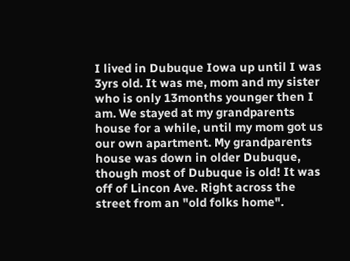I lived in Dubuque Iowa up until I was 3yrs old. It was me, mom and my sister who is only 13months younger then I am. We stayed at my grandparents house for a while, until my mom got us our own apartment. My grandparents house was down in older Dubuque, though most of Dubuque is old! It was off of Lincon Ave. Right across the street from an "old folks home".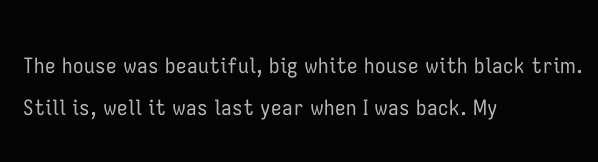The house was beautiful, big white house with black trim. Still is, well it was last year when I was back. My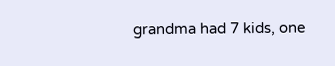grandma had 7 kids, one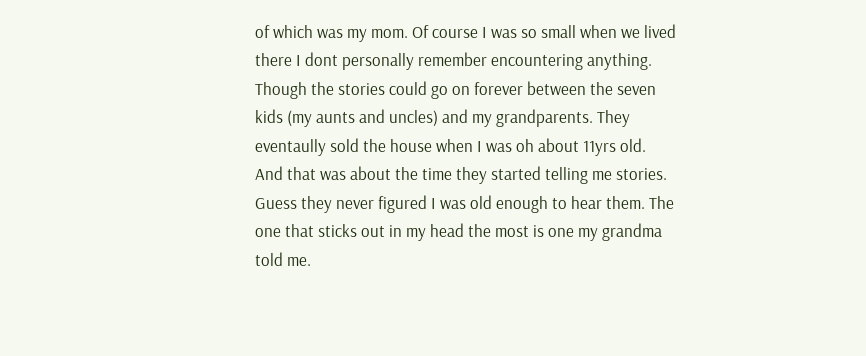of which was my mom. Of course I was so small when we lived there I dont personally remember encountering anything. Though the stories could go on forever between the seven kids (my aunts and uncles) and my grandparents. They eventaully sold the house when I was oh about 11yrs old. And that was about the time they started telling me stories. Guess they never figured I was old enough to hear them. The one that sticks out in my head the most is one my grandma told me.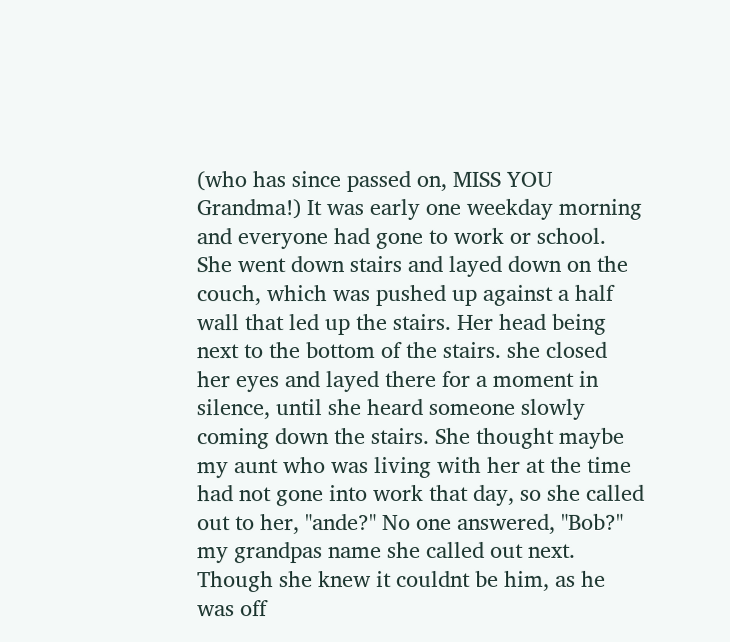(who has since passed on, MISS YOU Grandma!) It was early one weekday morning and everyone had gone to work or school. She went down stairs and layed down on the couch, which was pushed up against a half wall that led up the stairs. Her head being next to the bottom of the stairs. she closed her eyes and layed there for a moment in silence, until she heard someone slowly coming down the stairs. She thought maybe my aunt who was living with her at the time had not gone into work that day, so she called out to her, "ande?" No one answered, "Bob?" my grandpas name she called out next. Though she knew it couldnt be him, as he was off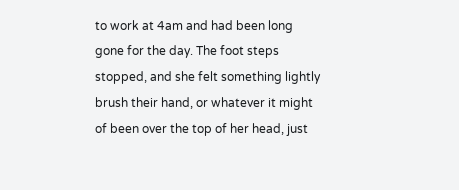to work at 4am and had been long gone for the day. The foot steps stopped, and she felt something lightly brush their hand, or whatever it might of been over the top of her head, just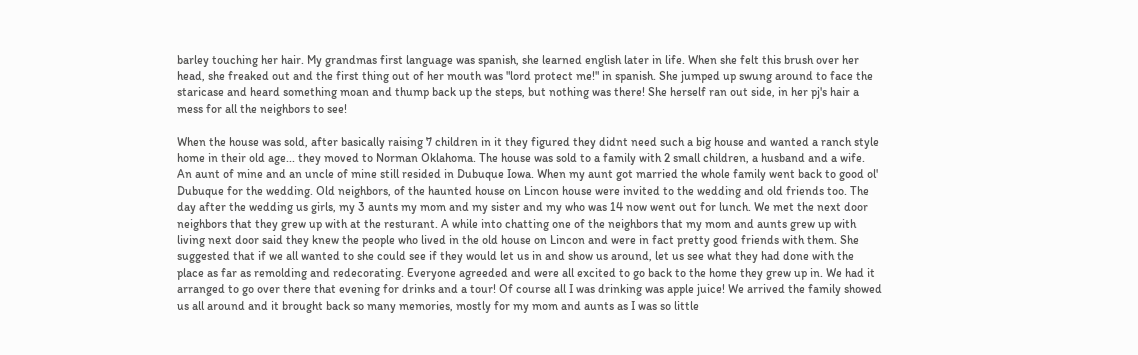barley touching her hair. My grandmas first language was spanish, she learned english later in life. When she felt this brush over her head, she freaked out and the first thing out of her mouth was "lord protect me!" in spanish. She jumped up swung around to face the staricase and heard something moan and thump back up the steps, but nothing was there! She herself ran out side, in her pj's hair a mess for all the neighbors to see!

When the house was sold, after basically raising 7 children in it they figured they didnt need such a big house and wanted a ranch style home in their old age... they moved to Norman Oklahoma. The house was sold to a family with 2 small children, a husband and a wife. An aunt of mine and an uncle of mine still resided in Dubuque Iowa. When my aunt got married the whole family went back to good ol' Dubuque for the wedding. Old neighbors, of the haunted house on Lincon house were invited to the wedding and old friends too. The day after the wedding us girls, my 3 aunts my mom and my sister and my who was 14 now went out for lunch. We met the next door neighbors that they grew up with at the resturant. A while into chatting one of the neighbors that my mom and aunts grew up with living next door said they knew the people who lived in the old house on Lincon and were in fact pretty good friends with them. She suggested that if we all wanted to she could see if they would let us in and show us around, let us see what they had done with the place as far as remolding and redecorating. Everyone agreeded and were all excited to go back to the home they grew up in. We had it arranged to go over there that evening for drinks and a tour! Of course all I was drinking was apple juice! We arrived the family showed us all around and it brought back so many memories, mostly for my mom and aunts as I was so little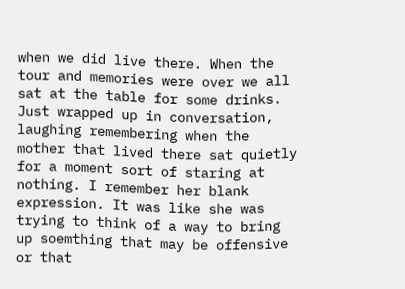when we did live there. When the tour and memories were over we all sat at the table for some drinks. Just wrapped up in conversation, laughing remembering when the mother that lived there sat quietly for a moment sort of staring at nothing. I remember her blank expression. It was like she was trying to think of a way to bring up soemthing that may be offensive or that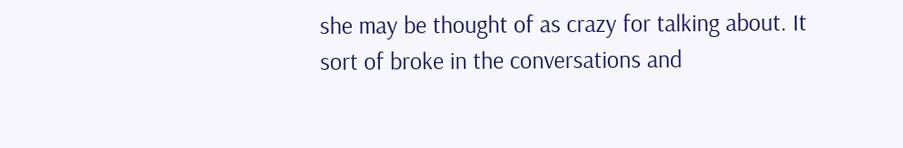she may be thought of as crazy for talking about. It sort of broke in the conversations and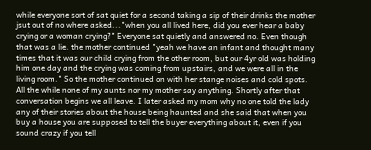while everyone sort of sat quiet for a second taking a sip of their drinks the mother jsut out of no where asked..."when you all lived here, did you ever hear a baby crying or a woman crying?" Everyone sat quietly and answered no. Even though that was a lie. the mother continued "yeah we have an infant and thought many times that it was our child crying from the other room, but our 4yr old was holding him one day and the crying was coming from upstairs, and we were all in the living room." So the mother continued on with her stange noises and cold spots. All the while none of my aunts nor my mother say anything. Shortly after that conversation begins we all leave. I later asked my mom why no one told the lady any of their stories about the house being haunted and she said that when you buy a house you are supposed to tell the buyer everything about it, even if you sound crazy if you tell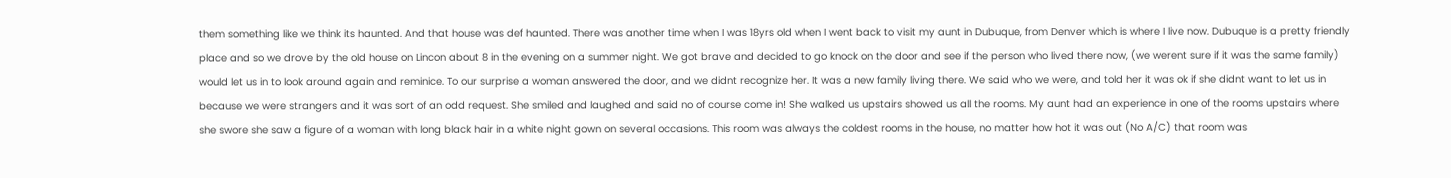them something like we think its haunted. And that house was def haunted. There was another time when I was 18yrs old when I went back to visit my aunt in Dubuque, from Denver which is where I live now. Dubuque is a pretty friendly place and so we drove by the old house on Lincon about 8 in the evening on a summer night. We got brave and decided to go knock on the door and see if the person who lived there now, (we werent sure if it was the same family) would let us in to look around again and reminice. To our surprise a woman answered the door, and we didnt recognize her. It was a new family living there. We said who we were, and told her it was ok if she didnt want to let us in because we were strangers and it was sort of an odd request. She smiled and laughed and said no of course come in! She walked us upstairs showed us all the rooms. My aunt had an experience in one of the rooms upstairs where she swore she saw a figure of a woman with long black hair in a white night gown on several occasions. This room was always the coldest rooms in the house, no matter how hot it was out (No A/C) that room was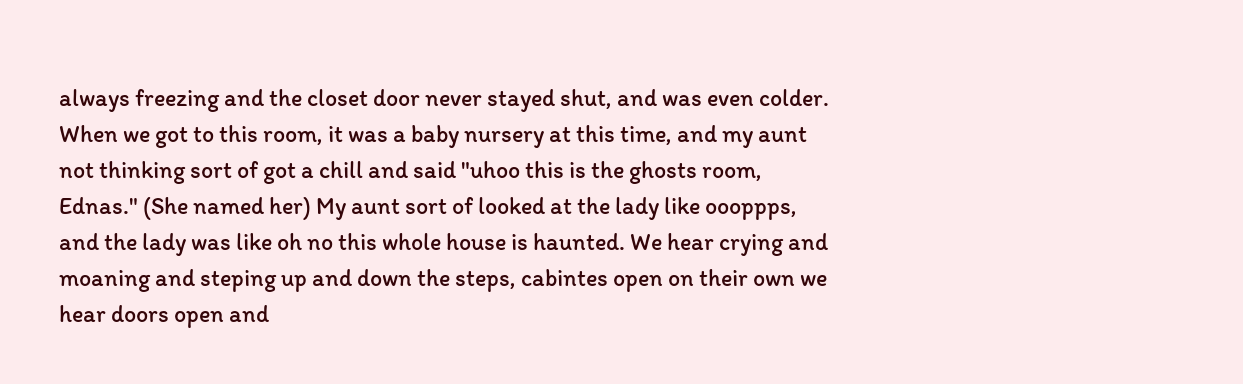always freezing and the closet door never stayed shut, and was even colder. When we got to this room, it was a baby nursery at this time, and my aunt not thinking sort of got a chill and said "uhoo this is the ghosts room, Ednas." (She named her) My aunt sort of looked at the lady like oooppps, and the lady was like oh no this whole house is haunted. We hear crying and moaning and steping up and down the steps, cabintes open on their own we hear doors open and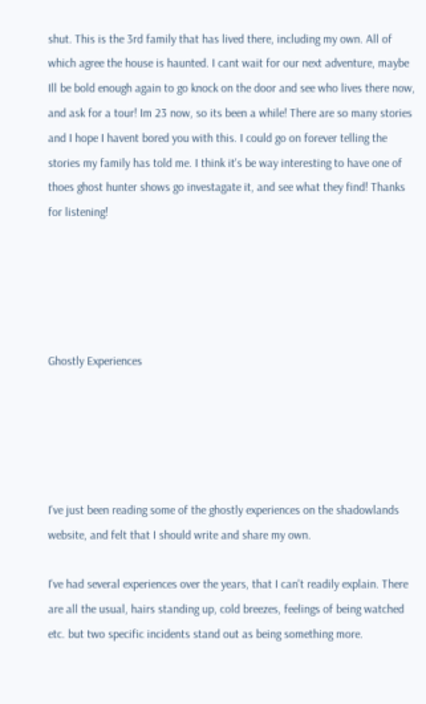shut. This is the 3rd family that has lived there, including my own. All of which agree the house is haunted. I cant wait for our next adventure, maybe Ill be bold enough again to go knock on the door and see who lives there now, and ask for a tour! Im 23 now, so its been a while! There are so many stories and I hope I havent bored you with this. I could go on forever telling the stories my family has told me. I think it's be way interesting to have one of thoes ghost hunter shows go investagate it, and see what they find! Thanks for listening!





Ghostly Experiences





I've just been reading some of the ghostly experiences on the shadowlands website, and felt that I should write and share my own.

I've had several experiences over the years, that I can't readily explain. There are all the usual, hairs standing up, cold breezes, feelings of being watched etc. but two specific incidents stand out as being something more.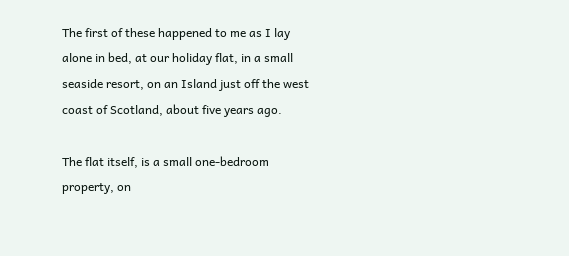The first of these happened to me as I lay alone in bed, at our holiday flat, in a small seaside resort, on an Island just off the west coast of Scotland, about five years ago.

The flat itself, is a small one-bedroom property, on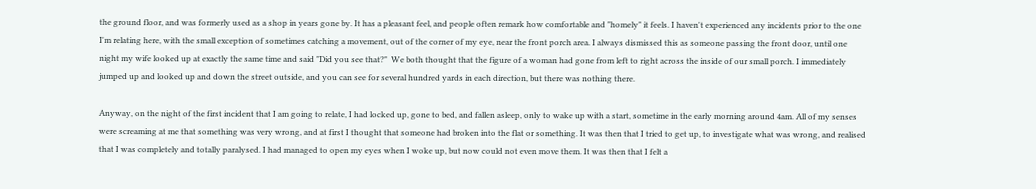the ground floor, and was formerly used as a shop in years gone by. It has a pleasant feel, and people often remark how comfortable and "homely" it feels. I haven't experienced any incidents prior to the one I'm relating here, with the small exception of sometimes catching a movement, out of the corner of my eye, near the front porch area. I always dismissed this as someone passing the front door, until one night my wife looked up at exactly the same time and said "Did you see that?"  We both thought that the figure of a woman had gone from left to right across the inside of our small porch. I immediately jumped up and looked up and down the street outside, and you can see for several hundred yards in each direction, but there was nothing there.

Anyway, on the night of the first incident that I am going to relate, I had locked up, gone to bed, and fallen asleep, only to wake up with a start, sometime in the early morning around 4am. All of my senses were screaming at me that something was very wrong, and at first I thought that someone had broken into the flat or something. It was then that I tried to get up, to investigate what was wrong, and realised that I was completely and totally paralysed. I had managed to open my eyes when I woke up, but now could not even move them. It was then that I felt a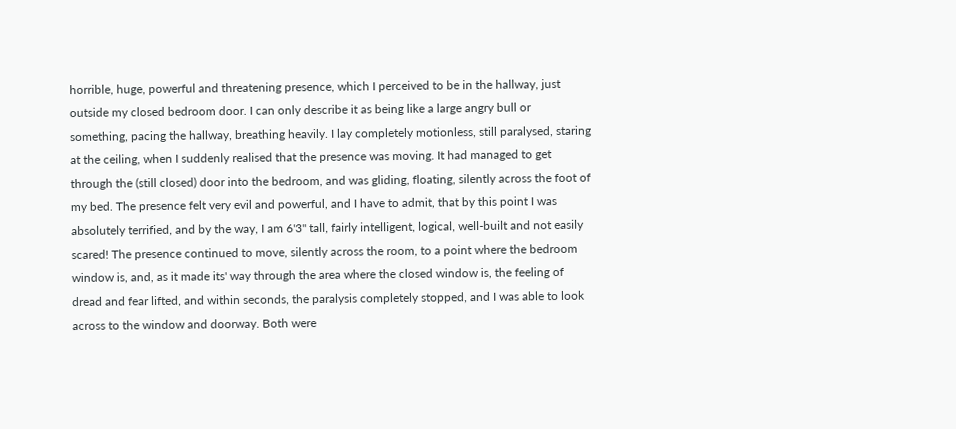horrible, huge, powerful and threatening presence, which I perceived to be in the hallway, just outside my closed bedroom door. I can only describe it as being like a large angry bull or something, pacing the hallway, breathing heavily. I lay completely motionless, still paralysed, staring at the ceiling, when I suddenly realised that the presence was moving. It had managed to get through the (still closed) door into the bedroom, and was gliding, floating, silently across the foot of my bed. The presence felt very evil and powerful, and I have to admit, that by this point I was absolutely terrified, and by the way, I am 6'3" tall, fairly intelligent, logical, well-built and not easily scared! The presence continued to move, silently across the room, to a point where the bedroom window is, and, as it made its' way through the area where the closed window is, the feeling of dread and fear lifted, and within seconds, the paralysis completely stopped, and I was able to look across to the window and doorway. Both were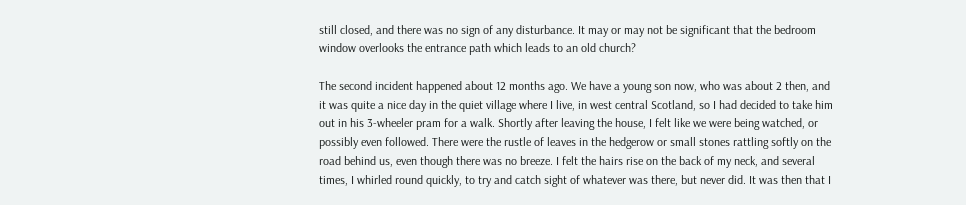still closed, and there was no sign of any disturbance. It may or may not be significant that the bedroom window overlooks the entrance path which leads to an old church?

The second incident happened about 12 months ago. We have a young son now, who was about 2 then, and it was quite a nice day in the quiet village where I live, in west central Scotland, so I had decided to take him out in his 3-wheeler pram for a walk. Shortly after leaving the house, I felt like we were being watched, or possibly even followed. There were the rustle of leaves in the hedgerow or small stones rattling softly on the road behind us, even though there was no breeze. I felt the hairs rise on the back of my neck, and several times, I whirled round quickly, to try and catch sight of whatever was there, but never did. It was then that I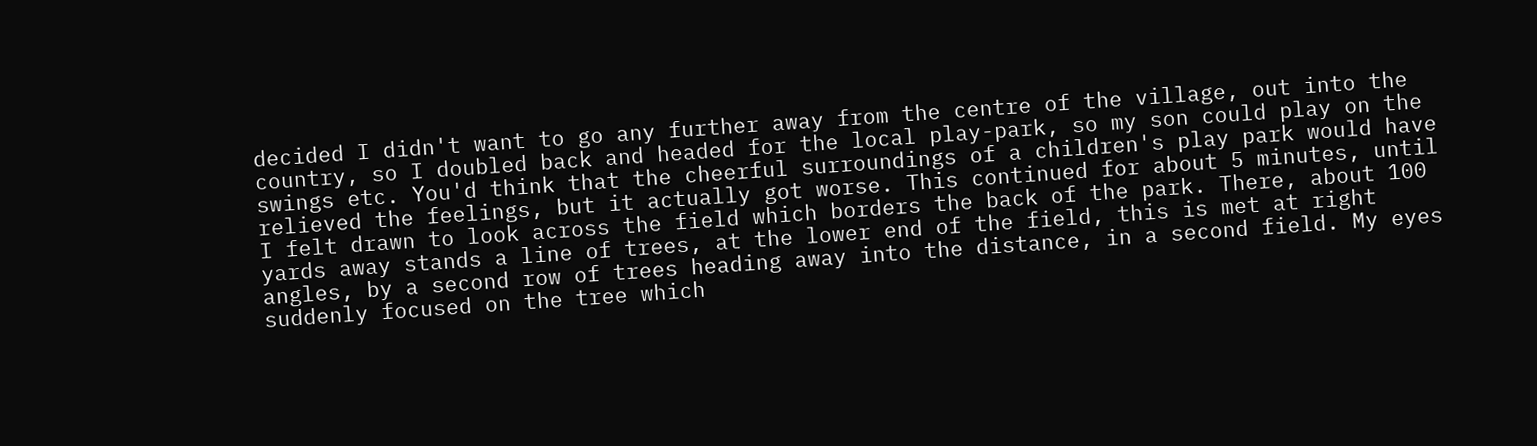decided I didn't want to go any further away from the centre of the village, out into the country, so I doubled back and headed for the local play-park, so my son could play on the swings etc. You'd think that the cheerful surroundings of a children's play park would have relieved the feelings, but it actually got worse. This continued for about 5 minutes, until I felt drawn to look across the field which borders the back of the park. There, about 100 yards away stands a line of trees, at the lower end of the field, this is met at right angles, by a second row of trees heading away into the distance, in a second field. My eyes suddenly focused on the tree which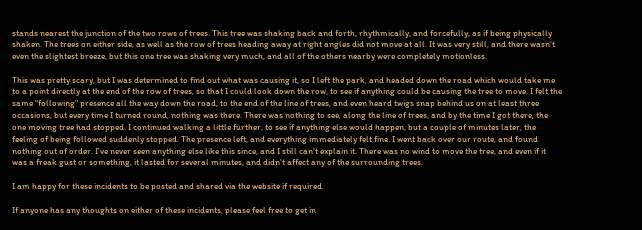stands nearest the junction of the two rows of trees. This tree was shaking back and forth, rhythmically, and forcefully, as if being physically shaken. The trees on either side, as well as the row of trees heading away at right angles did not move at all. It was very still, and there wasn't even the slightest breeze, but this one tree was shaking very much, and all of the others nearby were completely motionless.

This was pretty scary, but I was determined to find out what was causing it, so I left the park, and headed down the road which would take me to a point directly at the end of the row of trees, so that I could look down the row, to see if anything could be causing the tree to move. I felt the same "following" presence all the way down the road, to the end of the line of trees, and even heard twigs snap behind us on at least three occasions, but every time I turned round, nothing was there. There was nothing to see, along the line of trees, and by the time I got there, the one moving tree had stopped. I continued walking a little further, to see if anything else would happen, but a couple of minutes later, the feeling of being followed suddenly stopped. The presence left, and everything immediately felt fine. I went back over our route, and found nothing out of order. I've never seen anything else like this since, and I still can't explain it. There was no wind to move the tree, and even if it was a freak gust or something, it lasted for several minutes, and didn't affect any of the surrounding trees.

I am happy for these incidents to be posted and shared via the website if required.

If anyone has any thoughts on either of these incidents, please feel free to get in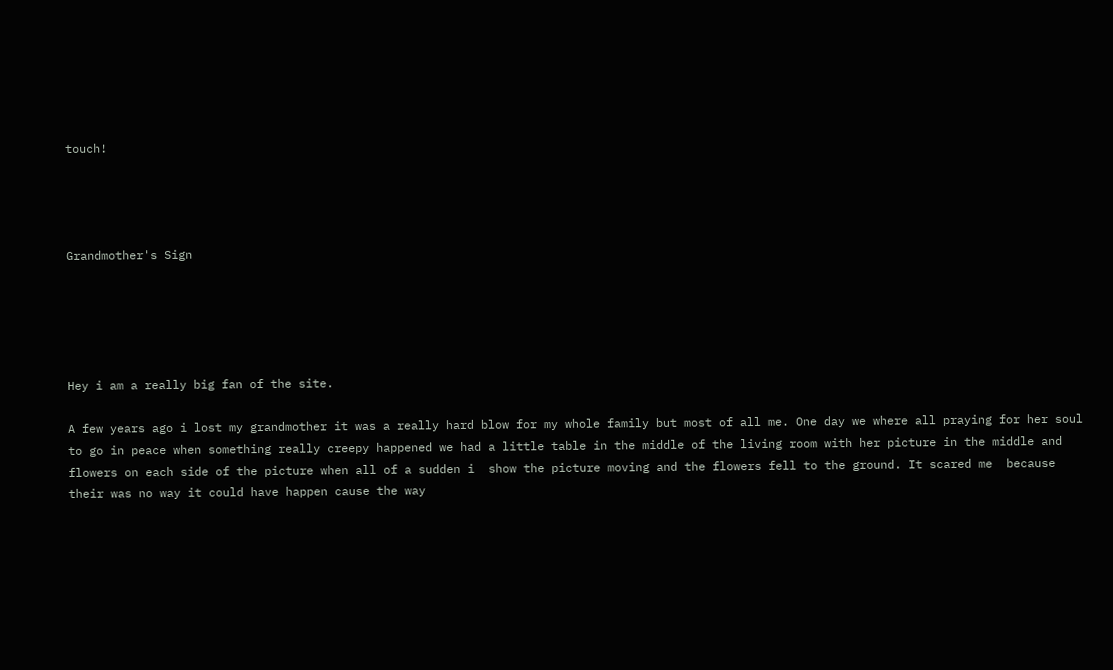touch!




Grandmother's Sign





Hey i am a really big fan of the site.

A few years ago i lost my grandmother it was a really hard blow for my whole family but most of all me. One day we where all praying for her soul to go in peace when something really creepy happened we had a little table in the middle of the living room with her picture in the middle and flowers on each side of the picture when all of a sudden i  show the picture moving and the flowers fell to the ground. It scared me  because their was no way it could have happen cause the way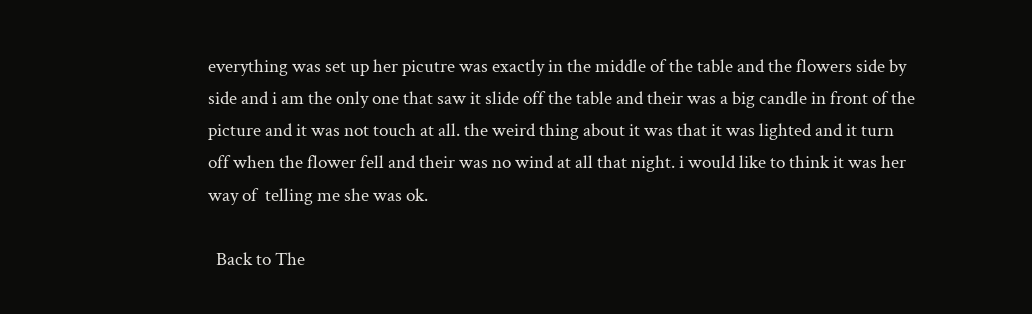everything was set up her picutre was exactly in the middle of the table and the flowers side by side and i am the only one that saw it slide off the table and their was a big candle in front of the picture and it was not touch at all. the weird thing about it was that it was lighted and it turn off when the flower fell and their was no wind at all that night. i would like to think it was her way of  telling me she was ok.

  Back to The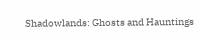Shadowlands: Ghosts and Hauntings